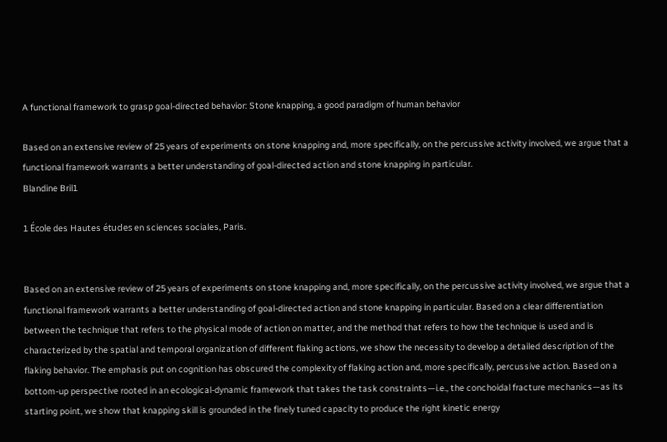A functional framework to grasp goal-directed behavior: Stone knapping, a good paradigm of human behavior

Based on an extensive review of 25 years of experiments on stone knapping and, more specifically, on the percussive activity involved, we argue that a functional framework warrants a better understanding of goal-directed action and stone knapping in particular.
Blandine Bril1

1 École des Hautes études en sciences sociales, Paris.


Based on an extensive review of 25 years of experiments on stone knapping and, more specifically, on the percussive activity involved, we argue that a functional framework warrants a better understanding of goal-directed action and stone knapping in particular. Based on a clear differentiation between the technique that refers to the physical mode of action on matter, and the method that refers to how the technique is used and is characterized by the spatial and temporal organization of different flaking actions, we show the necessity to develop a detailed description of the flaking behavior. The emphasis put on cognition has obscured the complexity of flaking action and, more specifically, percussive action. Based on a bottom-up perspective rooted in an ecological-dynamic framework that takes the task constraints—i.e., the conchoidal fracture mechanics—as its starting point, we show that knapping skill is grounded in the finely tuned capacity to produce the right kinetic energy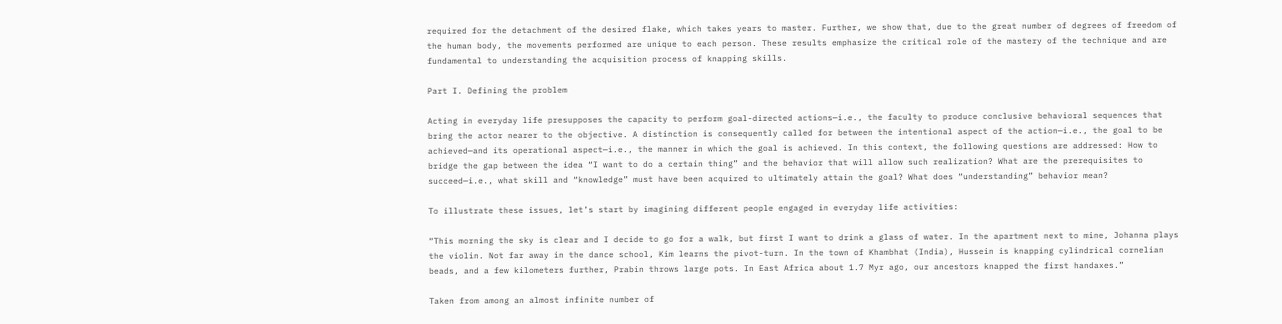required for the detachment of the desired flake, which takes years to master. Further, we show that, due to the great number of degrees of freedom of the human body, the movements performed are unique to each person. These results emphasize the critical role of the mastery of the technique and are fundamental to understanding the acquisition process of knapping skills.

Part I. Defining the problem

Acting in everyday life presupposes the capacity to perform goal-directed actions—i.e., the faculty to produce conclusive behavioral sequences that bring the actor nearer to the objective. A distinction is consequently called for between the intentional aspect of the action—i.e., the goal to be achieved—and its operational aspect—i.e., the manner in which the goal is achieved. In this context, the following questions are addressed: How to bridge the gap between the idea “I want to do a certain thing” and the behavior that will allow such realization? What are the prerequisites to succeed—i.e., what skill and “knowledge” must have been acquired to ultimately attain the goal? What does “understanding” behavior mean?

To illustrate these issues, let’s start by imagining different people engaged in everyday life activities:

“This morning the sky is clear and I decide to go for a walk, but first I want to drink a glass of water. In the apartment next to mine, Johanna plays the violin. Not far away in the dance school, Kim learns the pivot-turn. In the town of Khambhat (India), Hussein is knapping cylindrical cornelian beads, and a few kilometers further, Prabin throws large pots. In East Africa about 1.7 Myr ago, our ancestors knapped the first handaxes.”

Taken from among an almost infinite number of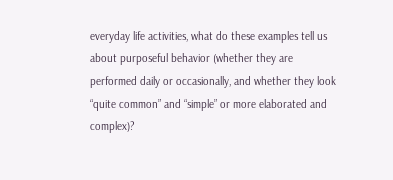everyday life activities, what do these examples tell us about purposeful behavior (whether they are performed daily or occasionally, and whether they look “quite common” and “simple” or more elaborated and complex)?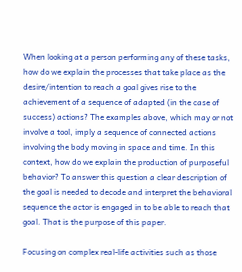When looking at a person performing any of these tasks, how do we explain the processes that take place as the desire/intention to reach a goal gives rise to the achievement of a sequence of adapted (in the case of success) actions? The examples above, which may or not involve a tool, imply a sequence of connected actions involving the body moving in space and time. In this context, how do we explain the production of purposeful behavior? To answer this question a clear description of the goal is needed to decode and interpret the behavioral sequence the actor is engaged in to be able to reach that goal. That is the purpose of this paper.

Focusing on complex real-life activities such as those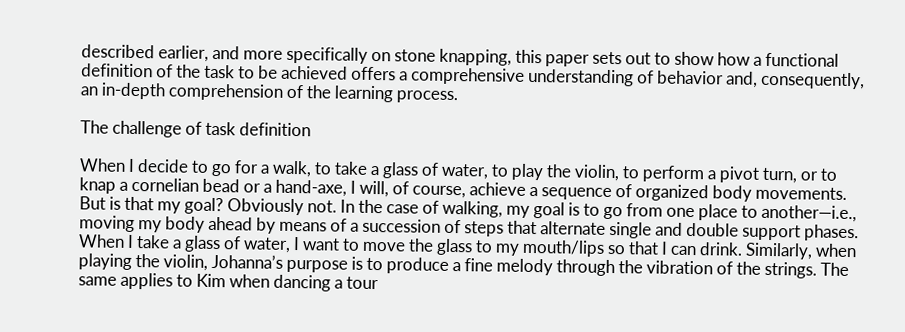described earlier, and more specifically on stone knapping, this paper sets out to show how a functional definition of the task to be achieved offers a comprehensive understanding of behavior and, consequently, an in-depth comprehension of the learning process.

The challenge of task definition

When I decide to go for a walk, to take a glass of water, to play the violin, to perform a pivot turn, or to knap a cornelian bead or a hand-axe, I will, of course, achieve a sequence of organized body movements. But is that my goal? Obviously not. In the case of walking, my goal is to go from one place to another—i.e., moving my body ahead by means of a succession of steps that alternate single and double support phases. When I take a glass of water, I want to move the glass to my mouth/lips so that I can drink. Similarly, when playing the violin, Johanna’s purpose is to produce a fine melody through the vibration of the strings. The same applies to Kim when dancing a tour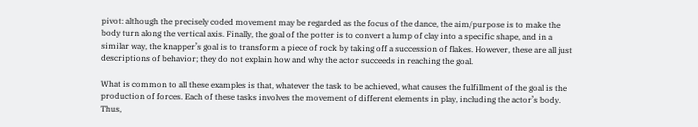pivot: although the precisely coded movement may be regarded as the focus of the dance, the aim/purpose is to make the body turn along the vertical axis. Finally, the goal of the potter is to convert a lump of clay into a specific shape, and in a similar way, the knapper’s goal is to transform a piece of rock by taking off a succession of flakes. However, these are all just descriptions of behavior; they do not explain how and why the actor succeeds in reaching the goal.

What is common to all these examples is that, whatever the task to be achieved, what causes the fulfillment of the goal is the production of forces. Each of these tasks involves the movement of different elements in play, including the actor’s body. Thus,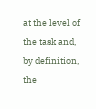at the level of the task and, by definition, the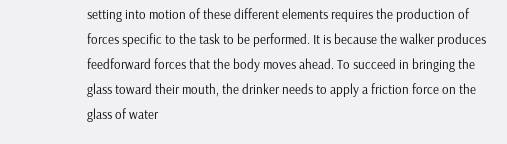setting into motion of these different elements requires the production of forces specific to the task to be performed. It is because the walker produces feedforward forces that the body moves ahead. To succeed in bringing the glass toward their mouth, the drinker needs to apply a friction force on the glass of water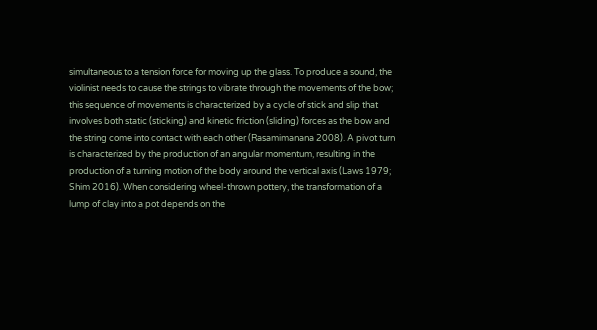simultaneous to a tension force for moving up the glass. To produce a sound, the violinist needs to cause the strings to vibrate through the movements of the bow; this sequence of movements is characterized by a cycle of stick and slip that involves both static (sticking) and kinetic friction (sliding) forces as the bow and the string come into contact with each other (Rasamimanana 2008). A pivot turn is characterized by the production of an angular momentum, resulting in the production of a turning motion of the body around the vertical axis (Laws 1979; Shim 2016). When considering wheel-thrown pottery, the transformation of a lump of clay into a pot depends on the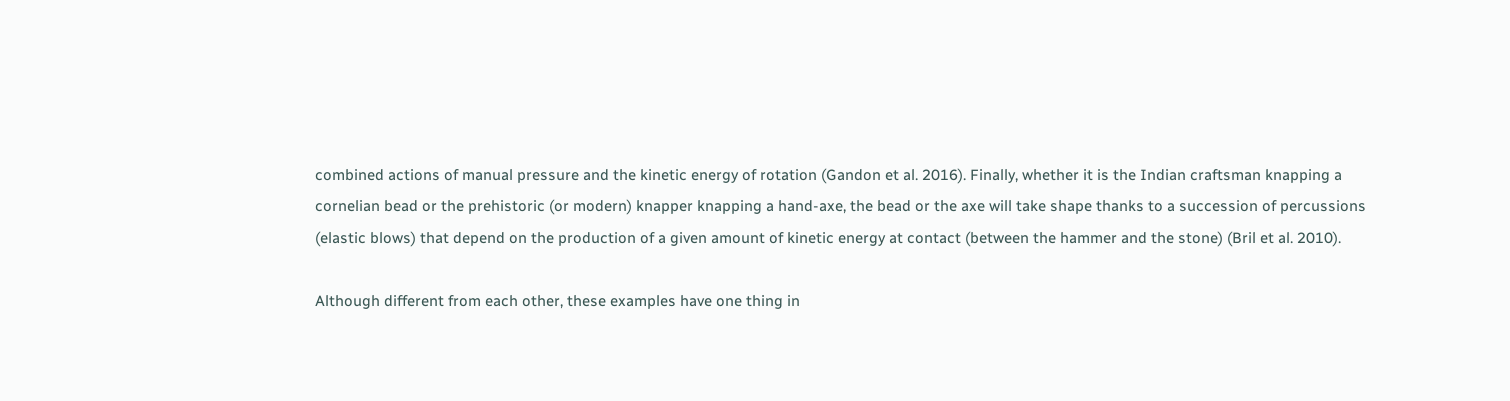combined actions of manual pressure and the kinetic energy of rotation (Gandon et al. 2016). Finally, whether it is the Indian craftsman knapping a cornelian bead or the prehistoric (or modern) knapper knapping a hand-axe, the bead or the axe will take shape thanks to a succession of percussions (elastic blows) that depend on the production of a given amount of kinetic energy at contact (between the hammer and the stone) (Bril et al. 2010).

Although different from each other, these examples have one thing in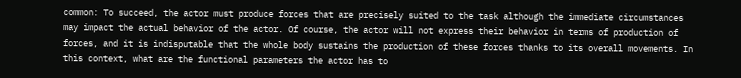common: To succeed, the actor must produce forces that are precisely suited to the task although the immediate circumstances may impact the actual behavior of the actor. Of course, the actor will not express their behavior in terms of production of forces, and it is indisputable that the whole body sustains the production of these forces thanks to its overall movements. In this context, what are the functional parameters the actor has to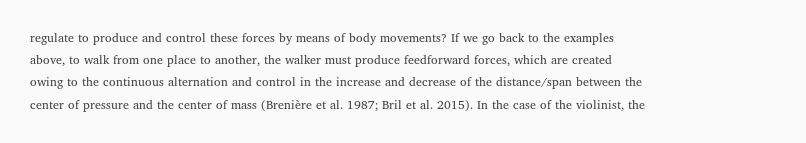regulate to produce and control these forces by means of body movements? If we go back to the examples above, to walk from one place to another, the walker must produce feedforward forces, which are created owing to the continuous alternation and control in the increase and decrease of the distance/span between the center of pressure and the center of mass (Brenière et al. 1987; Bril et al. 2015). In the case of the violinist, the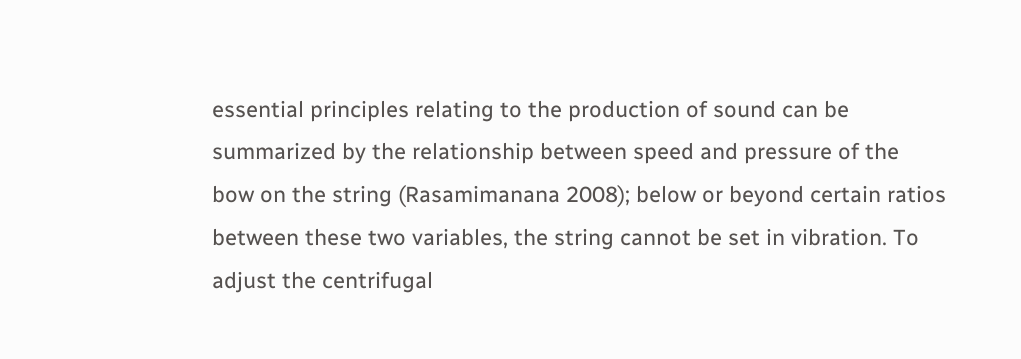essential principles relating to the production of sound can be summarized by the relationship between speed and pressure of the bow on the string (Rasamimanana 2008); below or beyond certain ratios between these two variables, the string cannot be set in vibration. To adjust the centrifugal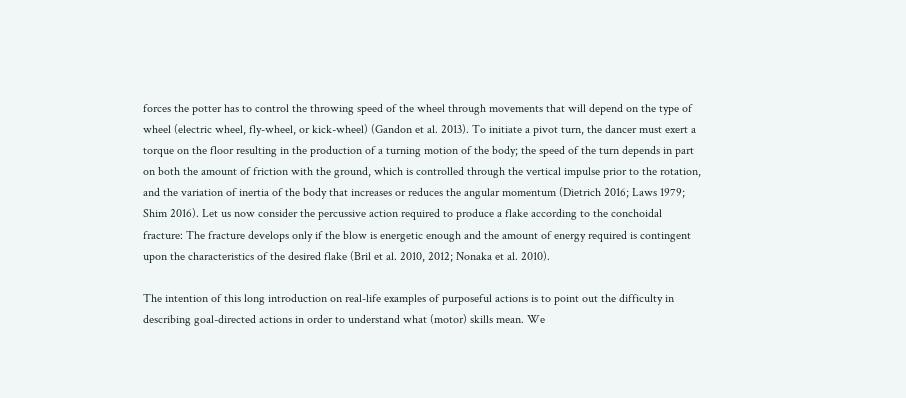forces the potter has to control the throwing speed of the wheel through movements that will depend on the type of wheel (electric wheel, fly-wheel, or kick-wheel) (Gandon et al. 2013). To initiate a pivot turn, the dancer must exert a torque on the floor resulting in the production of a turning motion of the body; the speed of the turn depends in part on both the amount of friction with the ground, which is controlled through the vertical impulse prior to the rotation, and the variation of inertia of the body that increases or reduces the angular momentum (Dietrich 2016; Laws 1979; Shim 2016). Let us now consider the percussive action required to produce a flake according to the conchoidal fracture: The fracture develops only if the blow is energetic enough and the amount of energy required is contingent upon the characteristics of the desired flake (Bril et al. 2010, 2012; Nonaka et al. 2010).

The intention of this long introduction on real-life examples of purposeful actions is to point out the difficulty in describing goal-directed actions in order to understand what (motor) skills mean. We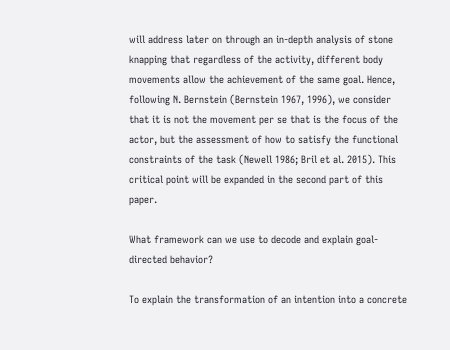will address later on through an in-depth analysis of stone knapping that regardless of the activity, different body movements allow the achievement of the same goal. Hence, following N. Bernstein (Bernstein 1967, 1996), we consider that it is not the movement per se that is the focus of the actor, but the assessment of how to satisfy the functional constraints of the task (Newell 1986; Bril et al. 2015). This critical point will be expanded in the second part of this paper.

What framework can we use to decode and explain goal-directed behavior?

To explain the transformation of an intention into a concrete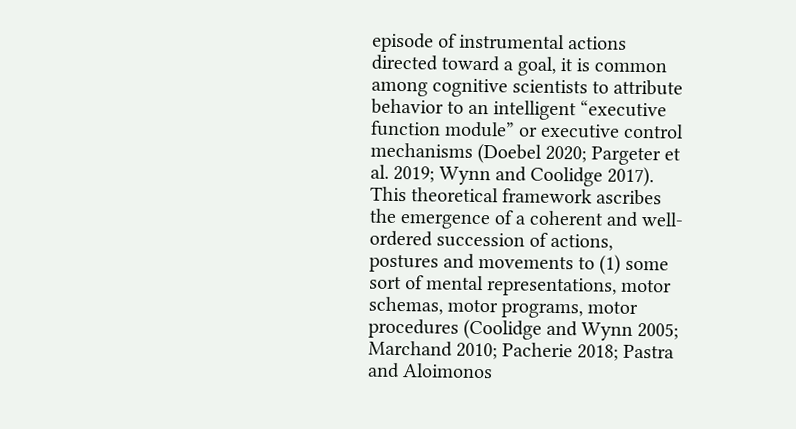episode of instrumental actions directed toward a goal, it is common among cognitive scientists to attribute behavior to an intelligent “executive function module” or executive control mechanisms (Doebel 2020; Pargeter et al. 2019; Wynn and Coolidge 2017). This theoretical framework ascribes the emergence of a coherent and well-ordered succession of actions, postures and movements to (1) some sort of mental representations, motor schemas, motor programs, motor procedures (Coolidge and Wynn 2005; Marchand 2010; Pacherie 2018; Pastra and Aloimonos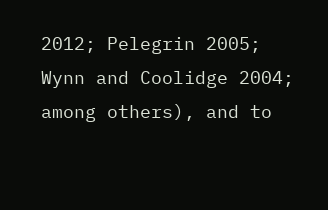2012; Pelegrin 2005; Wynn and Coolidge 2004; among others), and to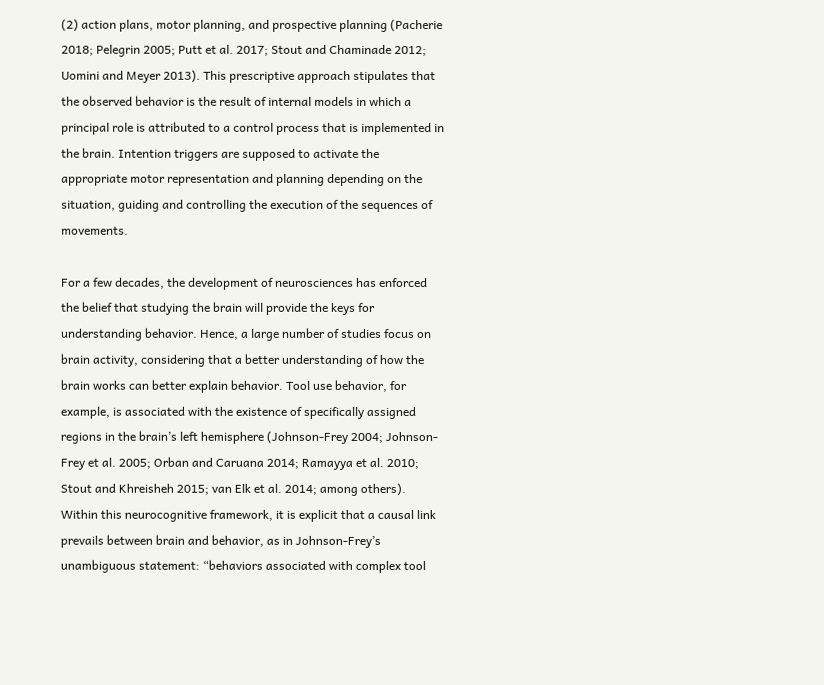(2) action plans, motor planning, and prospective planning (Pacherie 2018; Pelegrin 2005; Putt et al. 2017; Stout and Chaminade 2012; Uomini and Meyer 2013). This prescriptive approach stipulates that the observed behavior is the result of internal models in which a principal role is attributed to a control process that is implemented in the brain. Intention triggers are supposed to activate the appropriate motor representation and planning depending on the situation, guiding and controlling the execution of the sequences of movements.

For a few decades, the development of neurosciences has enforced the belief that studying the brain will provide the keys for understanding behavior. Hence, a large number of studies focus on brain activity, considering that a better understanding of how the brain works can better explain behavior. Tool use behavior, for example, is associated with the existence of specifically assigned regions in the brain’s left hemisphere (Johnson-Frey 2004; Johnson-Frey et al. 2005; Orban and Caruana 2014; Ramayya et al. 2010; Stout and Khreisheh 2015; van Elk et al. 2014; among others). Within this neurocognitive framework, it is explicit that a causal link prevails between brain and behavior, as in Johnson-Frey’s unambiguous statement: “behaviors associated with complex tool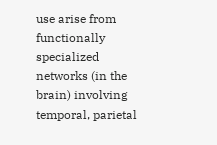use arise from functionally specialized networks (in the brain) involving temporal, parietal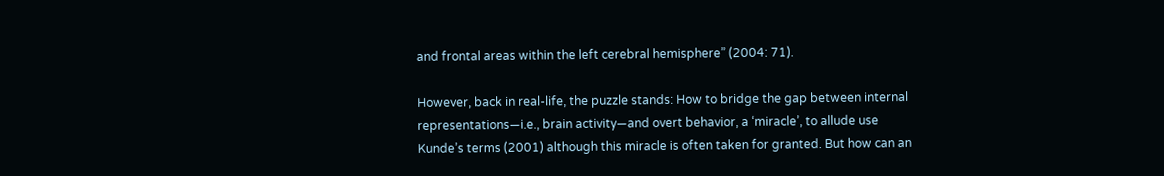and frontal areas within the left cerebral hemisphere” (2004: 71).

However, back in real-life, the puzzle stands: How to bridge the gap between internal representations—i.e., brain activity—and overt behavior, a ‘miracle’, to allude use Kunde’s terms (2001) although this miracle is often taken for granted. But how can an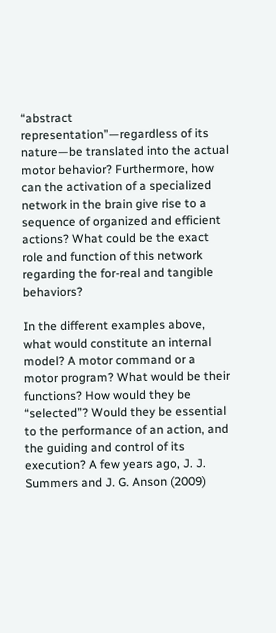“abstract representation”—regardless of its nature—be translated into the actual motor behavior? Furthermore, how can the activation of a specialized network in the brain give rise to a sequence of organized and efficient actions? What could be the exact role and function of this network regarding the for-real and tangible behaviors?

In the different examples above, what would constitute an internal model? A motor command or a motor program? What would be their functions? How would they be “selected”? Would they be essential to the performance of an action, and the guiding and control of its execution? A few years ago, J. J. Summers and J. G. Anson (2009)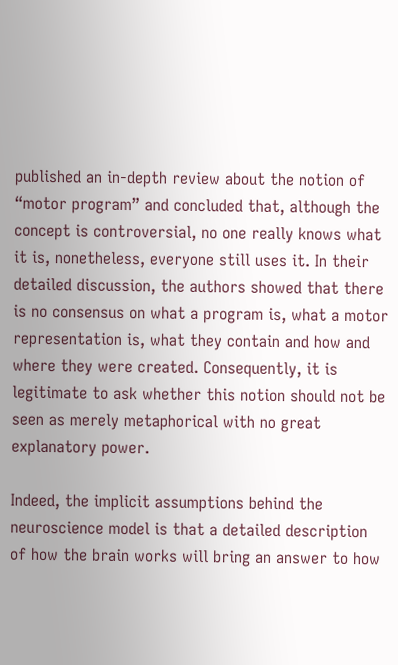published an in-depth review about the notion of “motor program” and concluded that, although the concept is controversial, no one really knows what it is, nonetheless, everyone still uses it. In their detailed discussion, the authors showed that there is no consensus on what a program is, what a motor representation is, what they contain and how and where they were created. Consequently, it is legitimate to ask whether this notion should not be seen as merely metaphorical with no great explanatory power.

Indeed, the implicit assumptions behind the neuroscience model is that a detailed description of how the brain works will bring an answer to how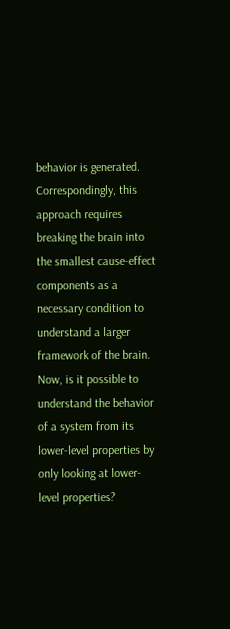behavior is generated. Correspondingly, this approach requires breaking the brain into the smallest cause-effect components as a necessary condition to understand a larger framework of the brain. Now, is it possible to understand the behavior of a system from its lower-level properties by only looking at lower-level properties?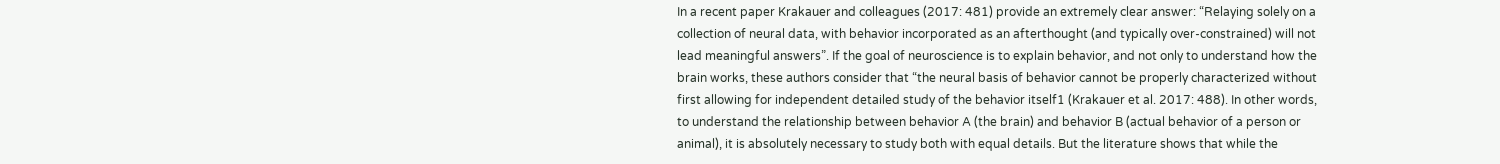In a recent paper Krakauer and colleagues (2017: 481) provide an extremely clear answer: “Relaying solely on a collection of neural data, with behavior incorporated as an afterthought (and typically over-constrained) will not lead meaningful answers”. If the goal of neuroscience is to explain behavior, and not only to understand how the brain works, these authors consider that “the neural basis of behavior cannot be properly characterized without first allowing for independent detailed study of the behavior itself1 (Krakauer et al. 2017: 488). In other words, to understand the relationship between behavior A (the brain) and behavior B (actual behavior of a person or animal), it is absolutely necessary to study both with equal details. But the literature shows that while the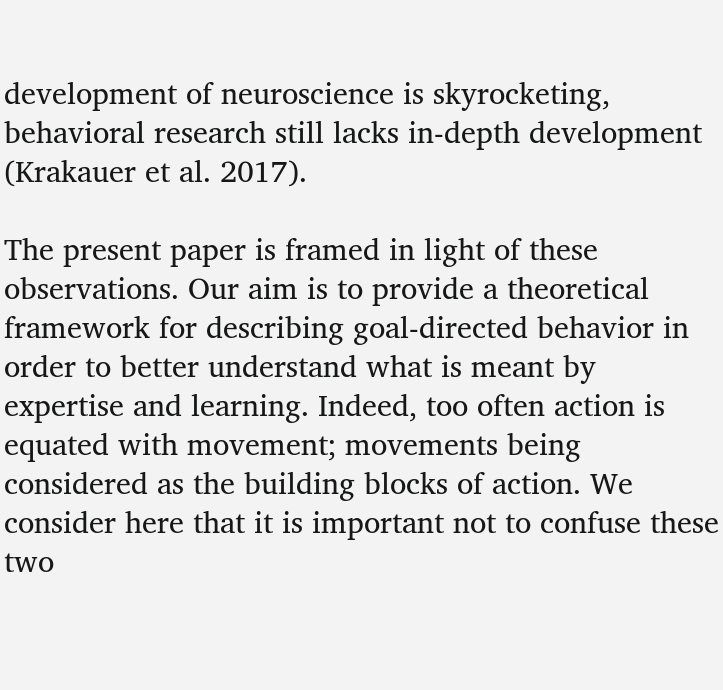development of neuroscience is skyrocketing, behavioral research still lacks in-depth development (Krakauer et al. 2017).

The present paper is framed in light of these observations. Our aim is to provide a theoretical framework for describing goal-directed behavior in order to better understand what is meant by expertise and learning. Indeed, too often action is equated with movement; movements being considered as the building blocks of action. We consider here that it is important not to confuse these two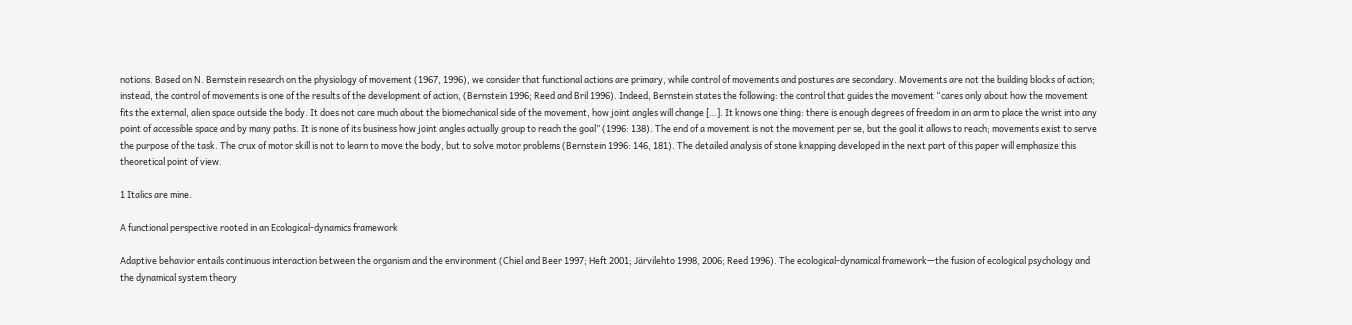notions. Based on N. Bernstein research on the physiology of movement (1967, 1996), we consider that functional actions are primary, while control of movements and postures are secondary. Movements are not the building blocks of action; instead, the control of movements is one of the results of the development of action, (Bernstein 1996; Reed and Bril 1996). Indeed, Bernstein states the following: the control that guides the movement “cares only about how the movement fits the external, alien space outside the body. It does not care much about the biomechanical side of the movement, how joint angles will change […]. It knows one thing: there is enough degrees of freedom in an arm to place the wrist into any point of accessible space and by many paths. It is none of its business how joint angles actually group to reach the goal” (1996: 138). The end of a movement is not the movement per se, but the goal it allows to reach; movements exist to serve the purpose of the task. The crux of motor skill is not to learn to move the body, but to solve motor problems (Bernstein 1996: 146, 181). The detailed analysis of stone knapping developed in the next part of this paper will emphasize this theoretical point of view.

1 Italics are mine.

A functional perspective rooted in an Ecological-dynamics framework

Adaptive behavior entails continuous interaction between the organism and the environment (Chiel and Beer 1997; Heft 2001; Järvilehto 1998, 2006; Reed 1996). The ecological-dynamical framework—the fusion of ecological psychology and the dynamical system theory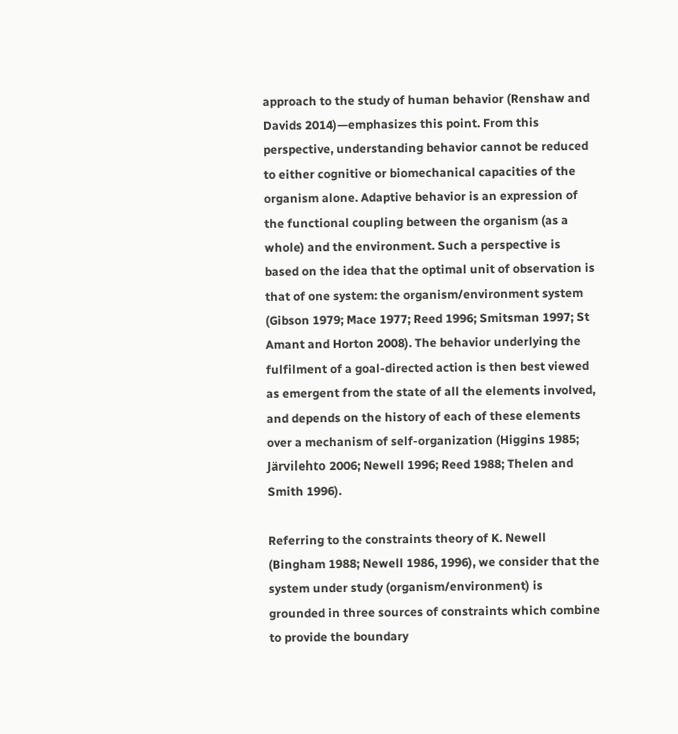approach to the study of human behavior (Renshaw and Davids 2014)—emphasizes this point. From this perspective, understanding behavior cannot be reduced to either cognitive or biomechanical capacities of the organism alone. Adaptive behavior is an expression of the functional coupling between the organism (as a whole) and the environment. Such a perspective is based on the idea that the optimal unit of observation is that of one system: the organism/environment system (Gibson 1979; Mace 1977; Reed 1996; Smitsman 1997; St Amant and Horton 2008). The behavior underlying the fulfilment of a goal-directed action is then best viewed as emergent from the state of all the elements involved, and depends on the history of each of these elements over a mechanism of self-organization (Higgins 1985; Järvilehto 2006; Newell 1996; Reed 1988; Thelen and Smith 1996).

Referring to the constraints theory of K. Newell (Bingham 1988; Newell 1986, 1996), we consider that the system under study (organism/environment) is grounded in three sources of constraints which combine to provide the boundary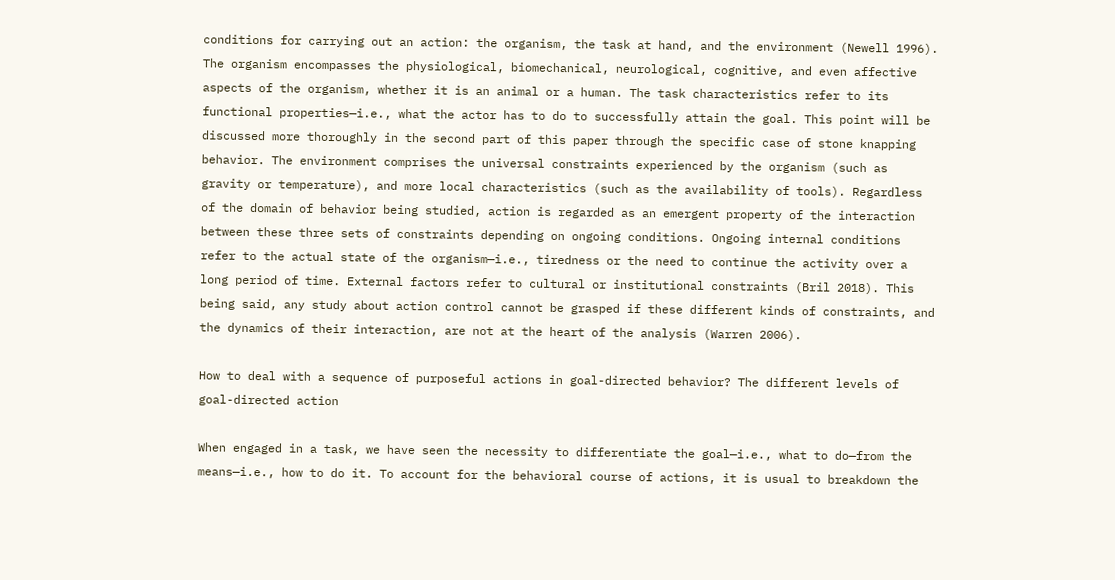conditions for carrying out an action: the organism, the task at hand, and the environment (Newell 1996). The organism encompasses the physiological, biomechanical, neurological, cognitive, and even affective aspects of the organism, whether it is an animal or a human. The task characteristics refer to its functional properties—i.e., what the actor has to do to successfully attain the goal. This point will be discussed more thoroughly in the second part of this paper through the specific case of stone knapping behavior. The environment comprises the universal constraints experienced by the organism (such as gravity or temperature), and more local characteristics (such as the availability of tools). Regardless of the domain of behavior being studied, action is regarded as an emergent property of the interaction between these three sets of constraints depending on ongoing conditions. Ongoing internal conditions refer to the actual state of the organism—i.e., tiredness or the need to continue the activity over a long period of time. External factors refer to cultural or institutional constraints (Bril 2018). This being said, any study about action control cannot be grasped if these different kinds of constraints, and the dynamics of their interaction, are not at the heart of the analysis (Warren 2006).

How to deal with a sequence of purposeful actions in goal-directed behavior? The different levels of goal-directed action

When engaged in a task, we have seen the necessity to differentiate the goal—i.e., what to do—from the means—i.e., how to do it. To account for the behavioral course of actions, it is usual to breakdown the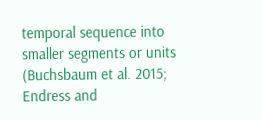temporal sequence into smaller segments or units (Buchsbaum et al. 2015; Endress and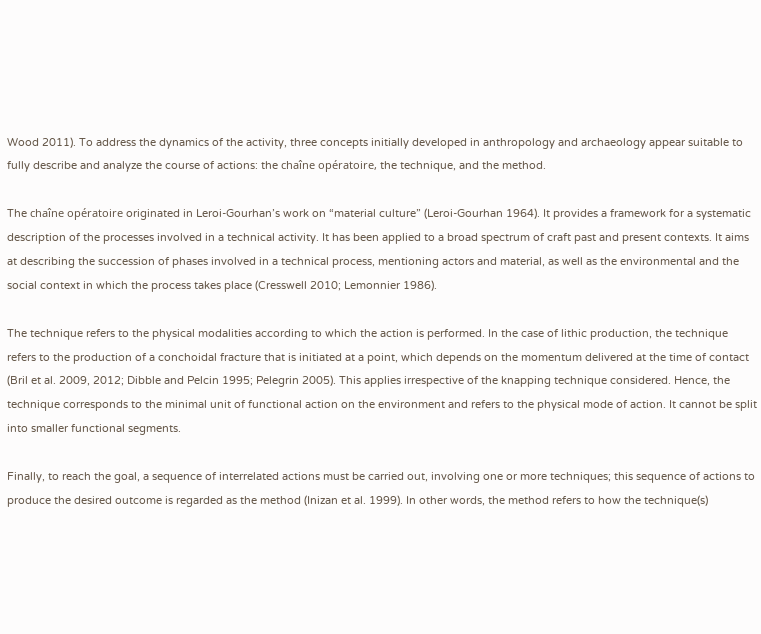Wood 2011). To address the dynamics of the activity, three concepts initially developed in anthropology and archaeology appear suitable to fully describe and analyze the course of actions: the chaîne opératoire, the technique, and the method.

The chaîne opératoire originated in Leroi-Gourhan’s work on “material culture” (Leroi-Gourhan 1964). It provides a framework for a systematic description of the processes involved in a technical activity. It has been applied to a broad spectrum of craft past and present contexts. It aims at describing the succession of phases involved in a technical process, mentioning actors and material, as well as the environmental and the social context in which the process takes place (Cresswell 2010; Lemonnier 1986).

The technique refers to the physical modalities according to which the action is performed. In the case of lithic production, the technique refers to the production of a conchoidal fracture that is initiated at a point, which depends on the momentum delivered at the time of contact (Bril et al. 2009, 2012; Dibble and Pelcin 1995; Pelegrin 2005). This applies irrespective of the knapping technique considered. Hence, the technique corresponds to the minimal unit of functional action on the environment and refers to the physical mode of action. It cannot be split into smaller functional segments.

Finally, to reach the goal, a sequence of interrelated actions must be carried out, involving one or more techniques; this sequence of actions to produce the desired outcome is regarded as the method (Inizan et al. 1999). In other words, the method refers to how the technique(s)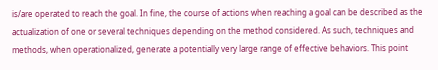is/are operated to reach the goal. In fine, the course of actions when reaching a goal can be described as the actualization of one or several techniques depending on the method considered. As such, techniques and methods, when operationalized, generate a potentially very large range of effective behaviors. This point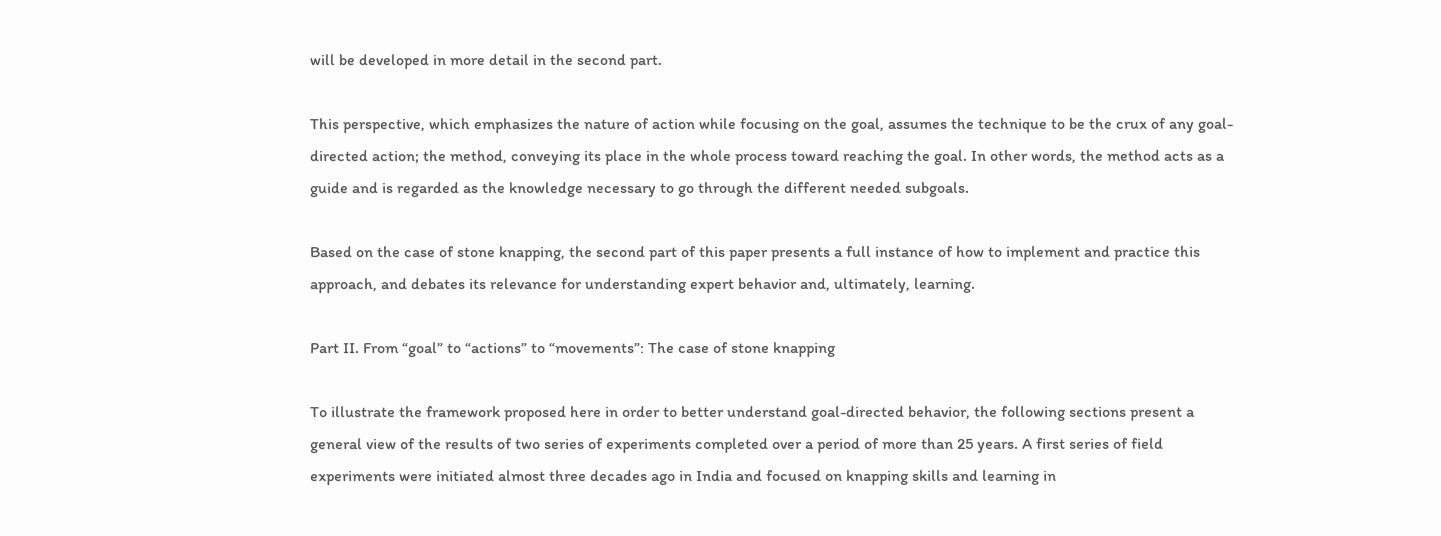will be developed in more detail in the second part.

This perspective, which emphasizes the nature of action while focusing on the goal, assumes the technique to be the crux of any goal-directed action; the method, conveying its place in the whole process toward reaching the goal. In other words, the method acts as a guide and is regarded as the knowledge necessary to go through the different needed subgoals.

Based on the case of stone knapping, the second part of this paper presents a full instance of how to implement and practice this approach, and debates its relevance for understanding expert behavior and, ultimately, learning.

Part II. From “goal” to “actions” to “movements”: The case of stone knapping

To illustrate the framework proposed here in order to better understand goal-directed behavior, the following sections present a general view of the results of two series of experiments completed over a period of more than 25 years. A first series of field experiments were initiated almost three decades ago in India and focused on knapping skills and learning in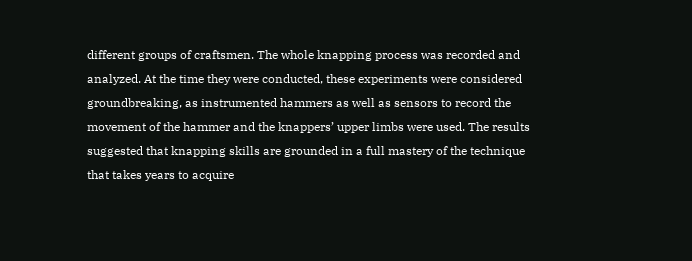different groups of craftsmen. The whole knapping process was recorded and analyzed. At the time they were conducted, these experiments were considered groundbreaking, as instrumented hammers as well as sensors to record the movement of the hammer and the knappers’ upper limbs were used. The results suggested that knapping skills are grounded in a full mastery of the technique that takes years to acquire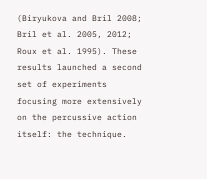(Biryukova and Bril 2008; Bril et al. 2005, 2012; Roux et al. 1995). These results launched a second set of experiments focusing more extensively on the percussive action itself: the technique.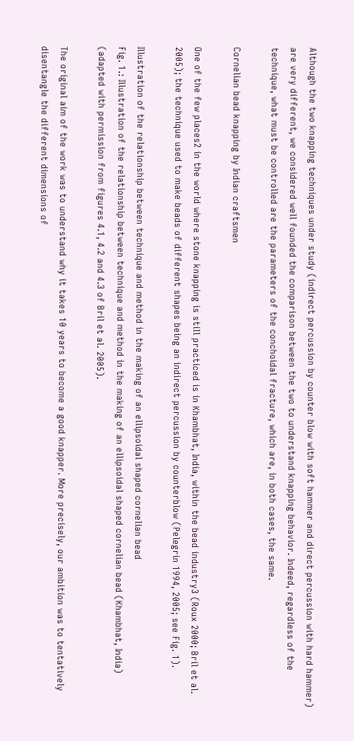Although the two knapping techniques under study (indirect percussion by counter blow with soft hammer and direct percussion with hard hammer) are very different, we considered well founded the comparison between the two to understand knapping behavior. Indeed, regardless of the technique, what must be controlled are the parameters of the conchoidal fracture, which are, in both cases, the same.

Cornelian bead knapping by Indian craftsmen

One of the few places2 in the world where stone knapping is still practiced is in Khambhat, India, within the bead industry3 (Roux 2000; Bril et al. 2005); the technique used to make beads of different shapes being an indirect percussion by counterblow (Pelegrin 1994, 2005; see Fig. 1).

Illustration of the relationship between technique and method in the making of an ellipsoidal shaped cornelian bead
Fig. 1.: Illustration of the relationship between technique and method in the making of an ellipsoidal shaped cornelian bead (Khambhat, India) (adapted with permission from figures 4.1, 4.2 and 4.3 of Bril et al. 2005).

The original aim of the work was to understand why it takes 10 years to become a good knapper. More precisely, our ambition was to tentatively disentangle the different dimensions of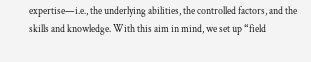expertise—i.e., the underlying abilities, the controlled factors, and the skills and knowledge. With this aim in mind, we set up “field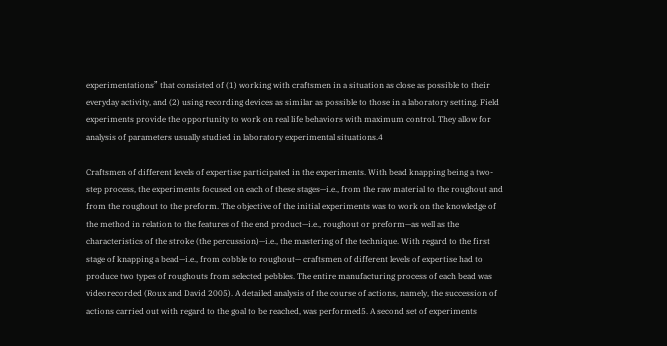experimentations” that consisted of (1) working with craftsmen in a situation as close as possible to their everyday activity, and (2) using recording devices as similar as possible to those in a laboratory setting. Field experiments provide the opportunity to work on real life behaviors with maximum control. They allow for analysis of parameters usually studied in laboratory experimental situations.4

Craftsmen of different levels of expertise participated in the experiments. With bead knapping being a two-step process, the experiments focused on each of these stages—i.e., from the raw material to the roughout and from the roughout to the preform. The objective of the initial experiments was to work on the knowledge of the method in relation to the features of the end product—i.e., roughout or preform—as well as the characteristics of the stroke (the percussion)—i.e., the mastering of the technique. With regard to the first stage of knapping a bead—i.e., from cobble to roughout— craftsmen of different levels of expertise had to produce two types of roughouts from selected pebbles. The entire manufacturing process of each bead was videorecorded (Roux and David 2005). A detailed analysis of the course of actions, namely, the succession of actions carried out with regard to the goal to be reached, was performed5. A second set of experiments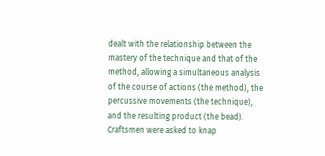dealt with the relationship between the mastery of the technique and that of the method, allowing a simultaneous analysis of the course of actions (the method), the percussive movements (the technique), and the resulting product (the bead). Craftsmen were asked to knap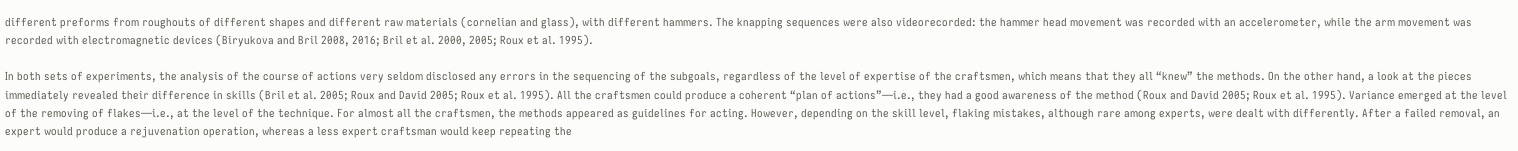different preforms from roughouts of different shapes and different raw materials (cornelian and glass), with different hammers. The knapping sequences were also videorecorded: the hammer head movement was recorded with an accelerometer, while the arm movement was recorded with electromagnetic devices (Biryukova and Bril 2008, 2016; Bril et al. 2000, 2005; Roux et al. 1995).

In both sets of experiments, the analysis of the course of actions very seldom disclosed any errors in the sequencing of the subgoals, regardless of the level of expertise of the craftsmen, which means that they all “knew” the methods. On the other hand, a look at the pieces immediately revealed their difference in skills (Bril et al. 2005; Roux and David 2005; Roux et al. 1995). All the craftsmen could produce a coherent “plan of actions”—i.e., they had a good awareness of the method (Roux and David 2005; Roux et al. 1995). Variance emerged at the level of the removing of flakes—i.e., at the level of the technique. For almost all the craftsmen, the methods appeared as guidelines for acting. However, depending on the skill level, flaking mistakes, although rare among experts, were dealt with differently. After a failed removal, an expert would produce a rejuvenation operation, whereas a less expert craftsman would keep repeating the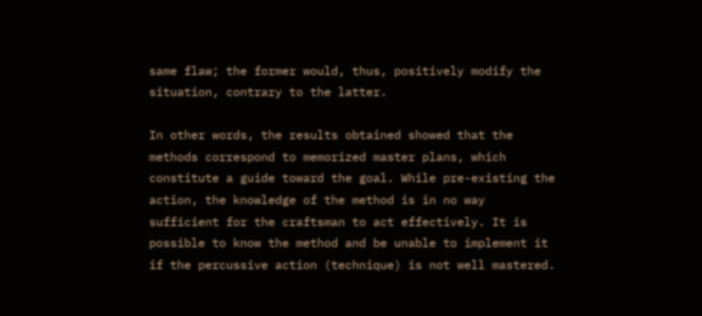same flaw; the former would, thus, positively modify the situation, contrary to the latter.

In other words, the results obtained showed that the methods correspond to memorized master plans, which constitute a guide toward the goal. While pre-existing the action, the knowledge of the method is in no way sufficient for the craftsman to act effectively. It is possible to know the method and be unable to implement it if the percussive action (technique) is not well mastered.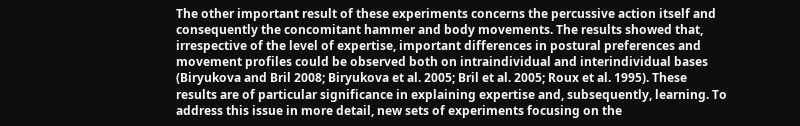The other important result of these experiments concerns the percussive action itself and consequently the concomitant hammer and body movements. The results showed that, irrespective of the level of expertise, important differences in postural preferences and movement profiles could be observed both on intraindividual and interindividual bases (Biryukova and Bril 2008; Biryukova et al. 2005; Bril et al. 2005; Roux et al. 1995). These results are of particular significance in explaining expertise and, subsequently, learning. To address this issue in more detail, new sets of experiments focusing on the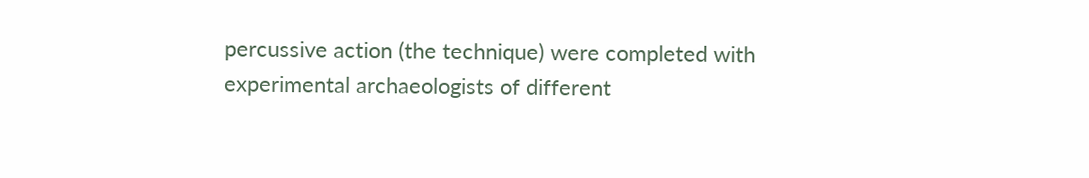percussive action (the technique) were completed with experimental archaeologists of different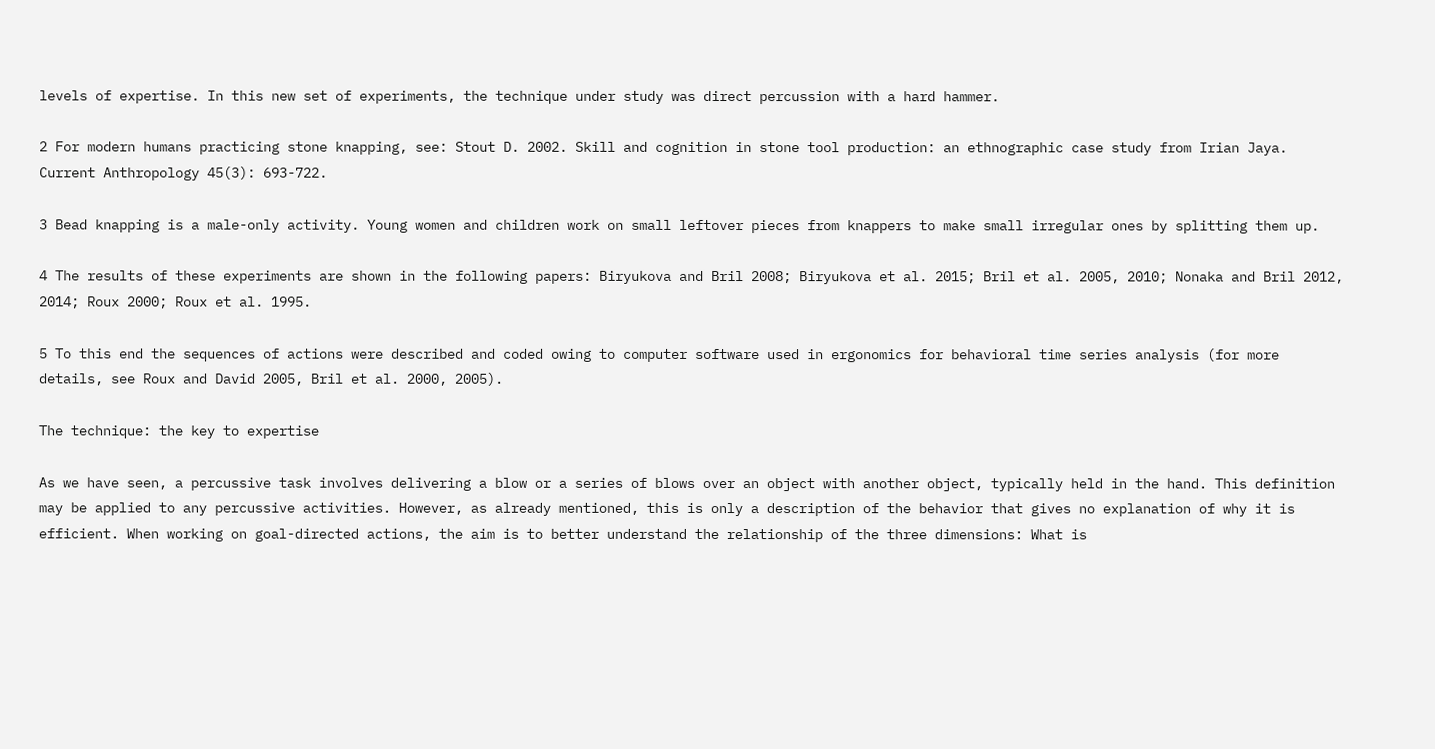levels of expertise. In this new set of experiments, the technique under study was direct percussion with a hard hammer.

2 For modern humans practicing stone knapping, see: Stout D. 2002. Skill and cognition in stone tool production: an ethnographic case study from Irian Jaya. Current Anthropology 45(3): 693-722.

3 Bead knapping is a male-only activity. Young women and children work on small leftover pieces from knappers to make small irregular ones by splitting them up.

4 The results of these experiments are shown in the following papers: Biryukova and Bril 2008; Biryukova et al. 2015; Bril et al. 2005, 2010; Nonaka and Bril 2012, 2014; Roux 2000; Roux et al. 1995.

5 To this end the sequences of actions were described and coded owing to computer software used in ergonomics for behavioral time series analysis (for more details, see Roux and David 2005, Bril et al. 2000, 2005).

The technique: the key to expertise

As we have seen, a percussive task involves delivering a blow or a series of blows over an object with another object, typically held in the hand. This definition may be applied to any percussive activities. However, as already mentioned, this is only a description of the behavior that gives no explanation of why it is efficient. When working on goal-directed actions, the aim is to better understand the relationship of the three dimensions: What is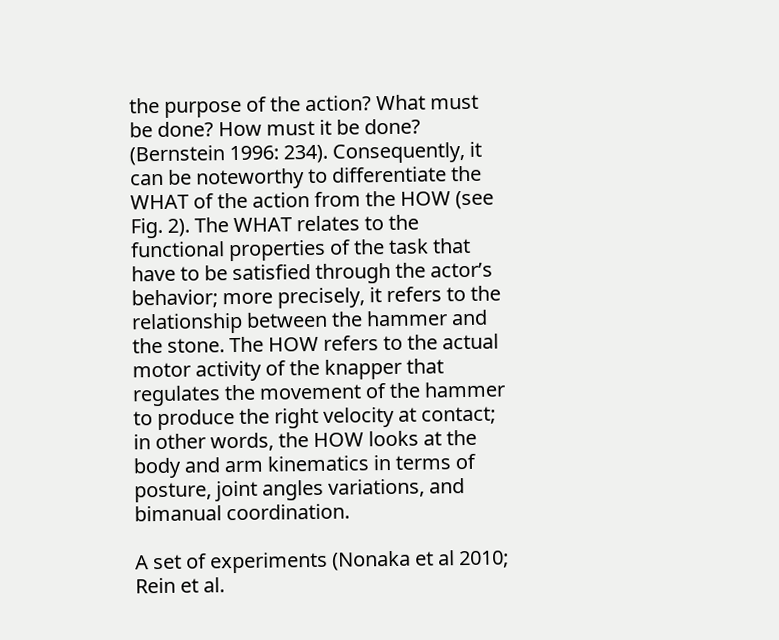the purpose of the action? What must be done? How must it be done? (Bernstein 1996: 234). Consequently, it can be noteworthy to differentiate the WHAT of the action from the HOW (see Fig. 2). The WHAT relates to the functional properties of the task that have to be satisfied through the actor’s behavior; more precisely, it refers to the relationship between the hammer and the stone. The HOW refers to the actual motor activity of the knapper that regulates the movement of the hammer to produce the right velocity at contact; in other words, the HOW looks at the body and arm kinematics in terms of posture, joint angles variations, and bimanual coordination.

A set of experiments (Nonaka et al 2010; Rein et al.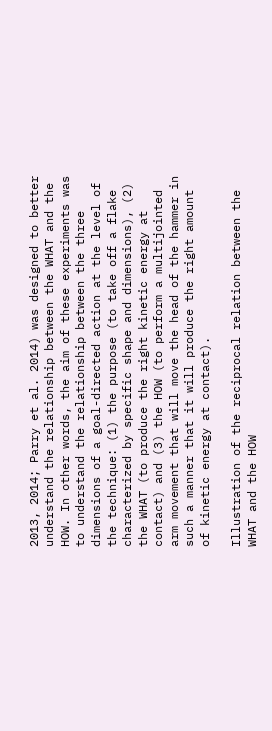2013, 2014; Parry et al. 2014) was designed to better understand the relationship between the WHAT and the HOW. In other words, the aim of these experiments was to understand the relationship between the three dimensions of a goal-directed action at the level of the technique: (1) the purpose (to take off a flake characterized by specific shape and dimensions), (2) the WHAT (to produce the right kinetic energy at contact) and (3) the HOW (to perform a multijointed arm movement that will move the head of the hammer in such a manner that it will produce the right amount of kinetic energy at contact).

Illustration of the reciprocal relation between the WHAT and the HOW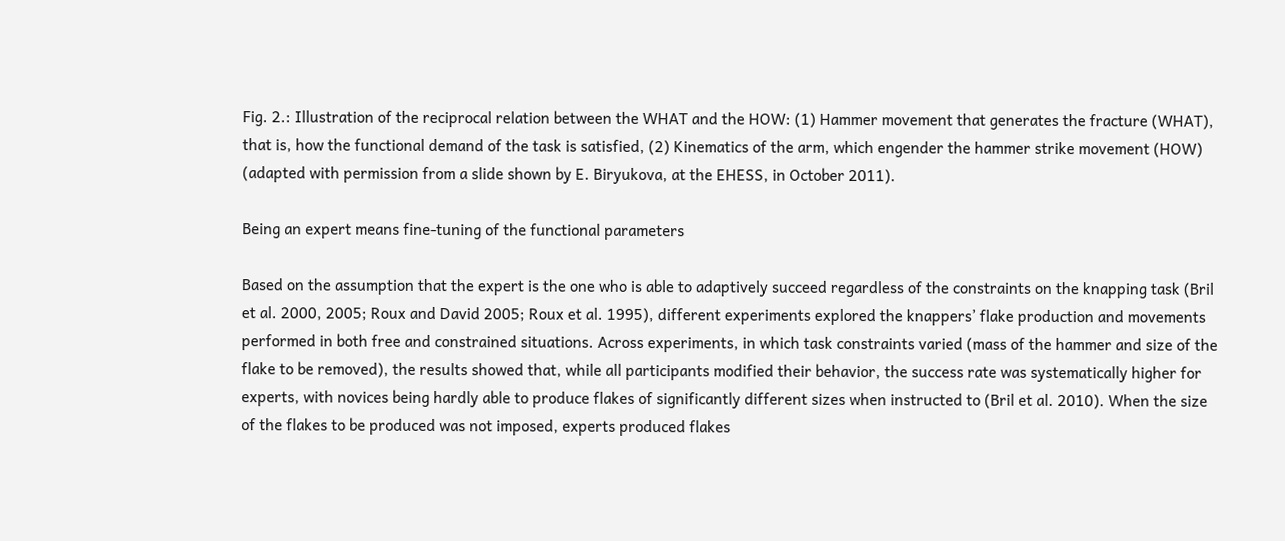Fig. 2.: Illustration of the reciprocal relation between the WHAT and the HOW: (1) Hammer movement that generates the fracture (WHAT), that is, how the functional demand of the task is satisfied, (2) Kinematics of the arm, which engender the hammer strike movement (HOW) (adapted with permission from a slide shown by E. Biryukova, at the EHESS, in October 2011).

Being an expert means fine-tuning of the functional parameters

Based on the assumption that the expert is the one who is able to adaptively succeed regardless of the constraints on the knapping task (Bril et al. 2000, 2005; Roux and David 2005; Roux et al. 1995), different experiments explored the knappers’ flake production and movements performed in both free and constrained situations. Across experiments, in which task constraints varied (mass of the hammer and size of the flake to be removed), the results showed that, while all participants modified their behavior, the success rate was systematically higher for experts, with novices being hardly able to produce flakes of significantly different sizes when instructed to (Bril et al. 2010). When the size of the flakes to be produced was not imposed, experts produced flakes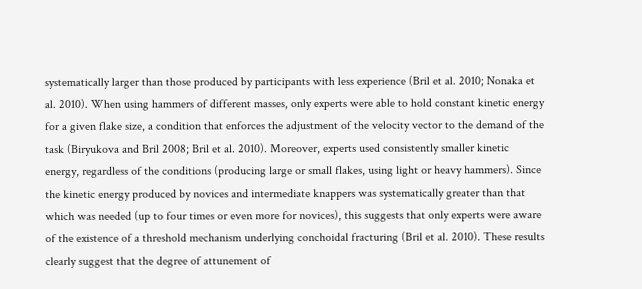systematically larger than those produced by participants with less experience (Bril et al. 2010; Nonaka et al. 2010). When using hammers of different masses, only experts were able to hold constant kinetic energy for a given flake size, a condition that enforces the adjustment of the velocity vector to the demand of the task (Biryukova and Bril 2008; Bril et al. 2010). Moreover, experts used consistently smaller kinetic energy, regardless of the conditions (producing large or small flakes, using light or heavy hammers). Since the kinetic energy produced by novices and intermediate knappers was systematically greater than that which was needed (up to four times or even more for novices), this suggests that only experts were aware of the existence of a threshold mechanism underlying conchoidal fracturing (Bril et al. 2010). These results clearly suggest that the degree of attunement of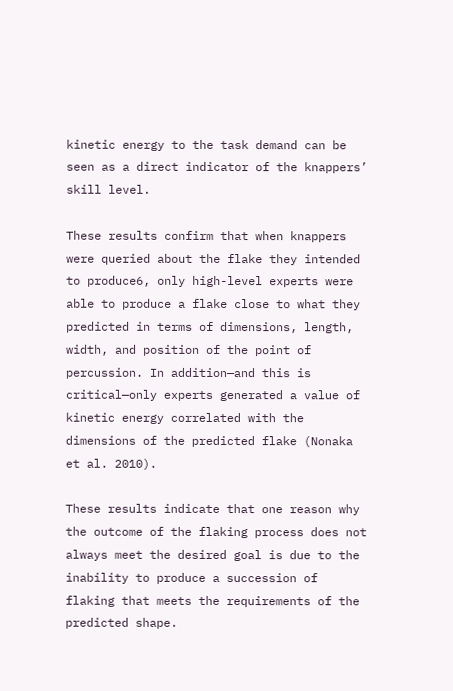kinetic energy to the task demand can be seen as a direct indicator of the knappers’ skill level.

These results confirm that when knappers were queried about the flake they intended to produce6, only high-level experts were able to produce a flake close to what they predicted in terms of dimensions, length, width, and position of the point of percussion. In addition—and this is critical—only experts generated a value of kinetic energy correlated with the dimensions of the predicted flake (Nonaka et al. 2010).

These results indicate that one reason why the outcome of the flaking process does not always meet the desired goal is due to the inability to produce a succession of flaking that meets the requirements of the predicted shape.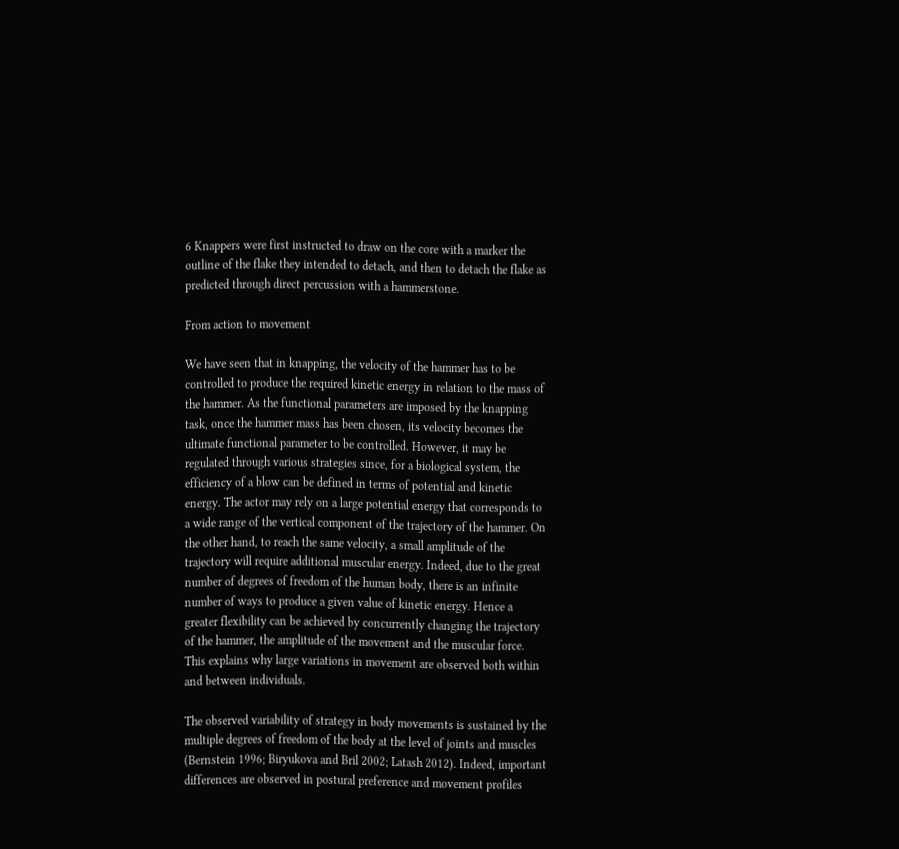6 Knappers were first instructed to draw on the core with a marker the outline of the flake they intended to detach, and then to detach the flake as predicted through direct percussion with a hammerstone.

From action to movement

We have seen that in knapping, the velocity of the hammer has to be controlled to produce the required kinetic energy in relation to the mass of the hammer. As the functional parameters are imposed by the knapping task, once the hammer mass has been chosen, its velocity becomes the ultimate functional parameter to be controlled. However, it may be regulated through various strategies since, for a biological system, the efficiency of a blow can be defined in terms of potential and kinetic energy. The actor may rely on a large potential energy that corresponds to a wide range of the vertical component of the trajectory of the hammer. On the other hand, to reach the same velocity, a small amplitude of the trajectory will require additional muscular energy. Indeed, due to the great number of degrees of freedom of the human body, there is an infinite number of ways to produce a given value of kinetic energy. Hence a greater flexibility can be achieved by concurrently changing the trajectory of the hammer, the amplitude of the movement and the muscular force. This explains why large variations in movement are observed both within and between individuals.

The observed variability of strategy in body movements is sustained by the multiple degrees of freedom of the body at the level of joints and muscles (Bernstein 1996; Biryukova and Bril 2002; Latash 2012). Indeed, important differences are observed in postural preference and movement profiles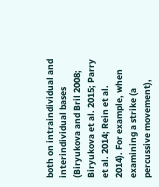both on intraindividual and interindividual bases (Biryukova and Bril 2008; Biryukova et al. 2015; Parry et al. 2014; Rein et al. 2014). For example, when examining a strike (a percussive movement),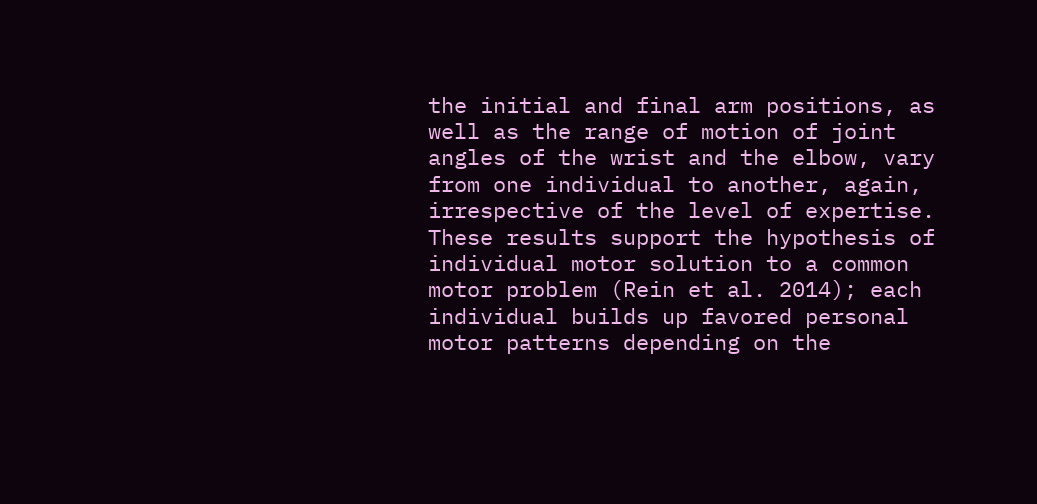the initial and final arm positions, as well as the range of motion of joint angles of the wrist and the elbow, vary from one individual to another, again, irrespective of the level of expertise. These results support the hypothesis of individual motor solution to a common motor problem (Rein et al. 2014); each individual builds up favored personal motor patterns depending on the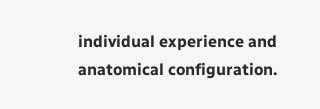individual experience and anatomical configuration.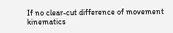If no clear-cut difference of movement kinematics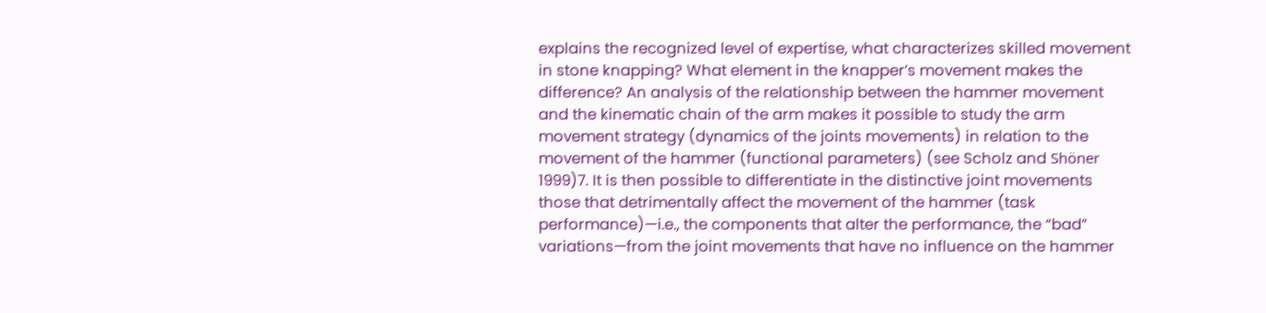explains the recognized level of expertise, what characterizes skilled movement in stone knapping? What element in the knapper’s movement makes the difference? An analysis of the relationship between the hammer movement and the kinematic chain of the arm makes it possible to study the arm movement strategy (dynamics of the joints movements) in relation to the movement of the hammer (functional parameters) (see Scholz and Shöner 1999)7. It is then possible to differentiate in the distinctive joint movements those that detrimentally affect the movement of the hammer (task performance)—i.e., the components that alter the performance, the “bad” variations—from the joint movements that have no influence on the hammer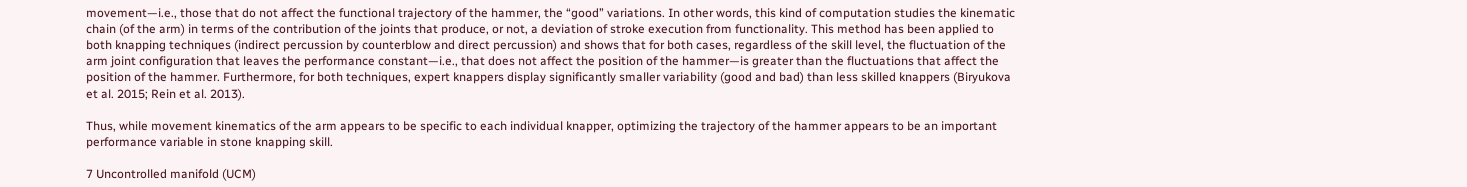movement—i.e., those that do not affect the functional trajectory of the hammer, the “good” variations. In other words, this kind of computation studies the kinematic chain (of the arm) in terms of the contribution of the joints that produce, or not, a deviation of stroke execution from functionality. This method has been applied to both knapping techniques (indirect percussion by counterblow and direct percussion) and shows that for both cases, regardless of the skill level, the fluctuation of the arm joint configuration that leaves the performance constant—i.e., that does not affect the position of the hammer—is greater than the fluctuations that affect the position of the hammer. Furthermore, for both techniques, expert knappers display significantly smaller variability (good and bad) than less skilled knappers (Biryukova et al. 2015; Rein et al. 2013).

Thus, while movement kinematics of the arm appears to be specific to each individual knapper, optimizing the trajectory of the hammer appears to be an important performance variable in stone knapping skill.

7 Uncontrolled manifold (UCM)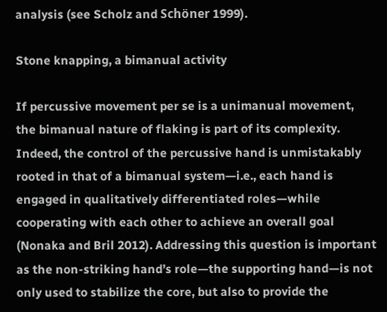analysis (see Scholz and Schöner 1999).

Stone knapping, a bimanual activity

If percussive movement per se is a unimanual movement, the bimanual nature of flaking is part of its complexity. Indeed, the control of the percussive hand is unmistakably rooted in that of a bimanual system—i.e., each hand is engaged in qualitatively differentiated roles—while cooperating with each other to achieve an overall goal (Nonaka and Bril 2012). Addressing this question is important as the non-striking hand’s role—the supporting hand—is not only used to stabilize the core, but also to provide the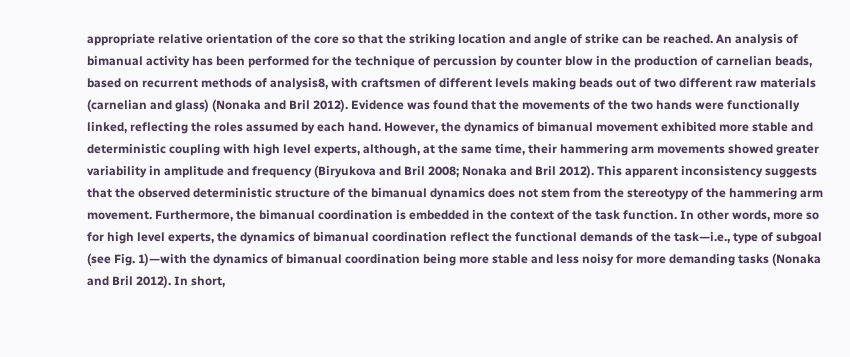appropriate relative orientation of the core so that the striking location and angle of strike can be reached. An analysis of bimanual activity has been performed for the technique of percussion by counter blow in the production of carnelian beads, based on recurrent methods of analysis8, with craftsmen of different levels making beads out of two different raw materials (carnelian and glass) (Nonaka and Bril 2012). Evidence was found that the movements of the two hands were functionally linked, reflecting the roles assumed by each hand. However, the dynamics of bimanual movement exhibited more stable and deterministic coupling with high level experts, although, at the same time, their hammering arm movements showed greater variability in amplitude and frequency (Biryukova and Bril 2008; Nonaka and Bril 2012). This apparent inconsistency suggests that the observed deterministic structure of the bimanual dynamics does not stem from the stereotypy of the hammering arm movement. Furthermore, the bimanual coordination is embedded in the context of the task function. In other words, more so for high level experts, the dynamics of bimanual coordination reflect the functional demands of the task—i.e., type of subgoal (see Fig. 1)—with the dynamics of bimanual coordination being more stable and less noisy for more demanding tasks (Nonaka and Bril 2012). In short,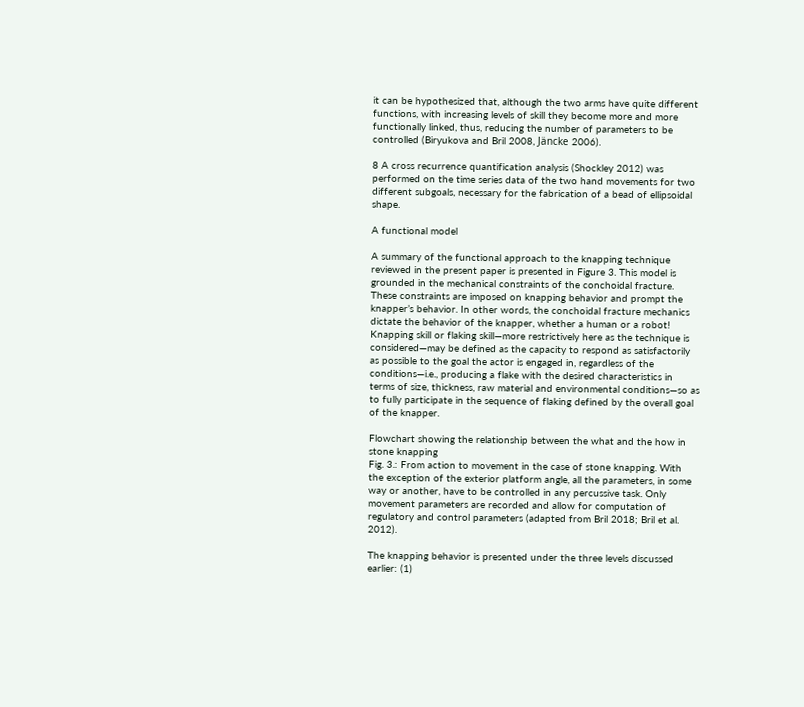it can be hypothesized that, although the two arms have quite different functions, with increasing levels of skill they become more and more functionally linked, thus, reducing the number of parameters to be controlled (Biryukova and Bril 2008, Jäncke 2006).

8 A cross recurrence quantification analysis (Shockley 2012) was performed on the time series data of the two hand movements for two different subgoals, necessary for the fabrication of a bead of ellipsoidal shape.

A functional model

A summary of the functional approach to the knapping technique reviewed in the present paper is presented in Figure 3. This model is grounded in the mechanical constraints of the conchoidal fracture. These constraints are imposed on knapping behavior and prompt the knapper’s behavior. In other words, the conchoidal fracture mechanics dictate the behavior of the knapper, whether a human or a robot! Knapping skill or flaking skill—more restrictively here as the technique is considered—may be defined as the capacity to respond as satisfactorily as possible to the goal the actor is engaged in, regardless of the conditions—i.e., producing a flake with the desired characteristics in terms of size, thickness, raw material and environmental conditions—so as to fully participate in the sequence of flaking defined by the overall goal of the knapper.

Flowchart showing the relationship between the what and the how in stone knapping
Fig. 3.: From action to movement in the case of stone knapping. With the exception of the exterior platform angle, all the parameters, in some way or another, have to be controlled in any percussive task. Only movement parameters are recorded and allow for computation of regulatory and control parameters (adapted from Bril 2018; Bril et al. 2012).

The knapping behavior is presented under the three levels discussed earlier: (1)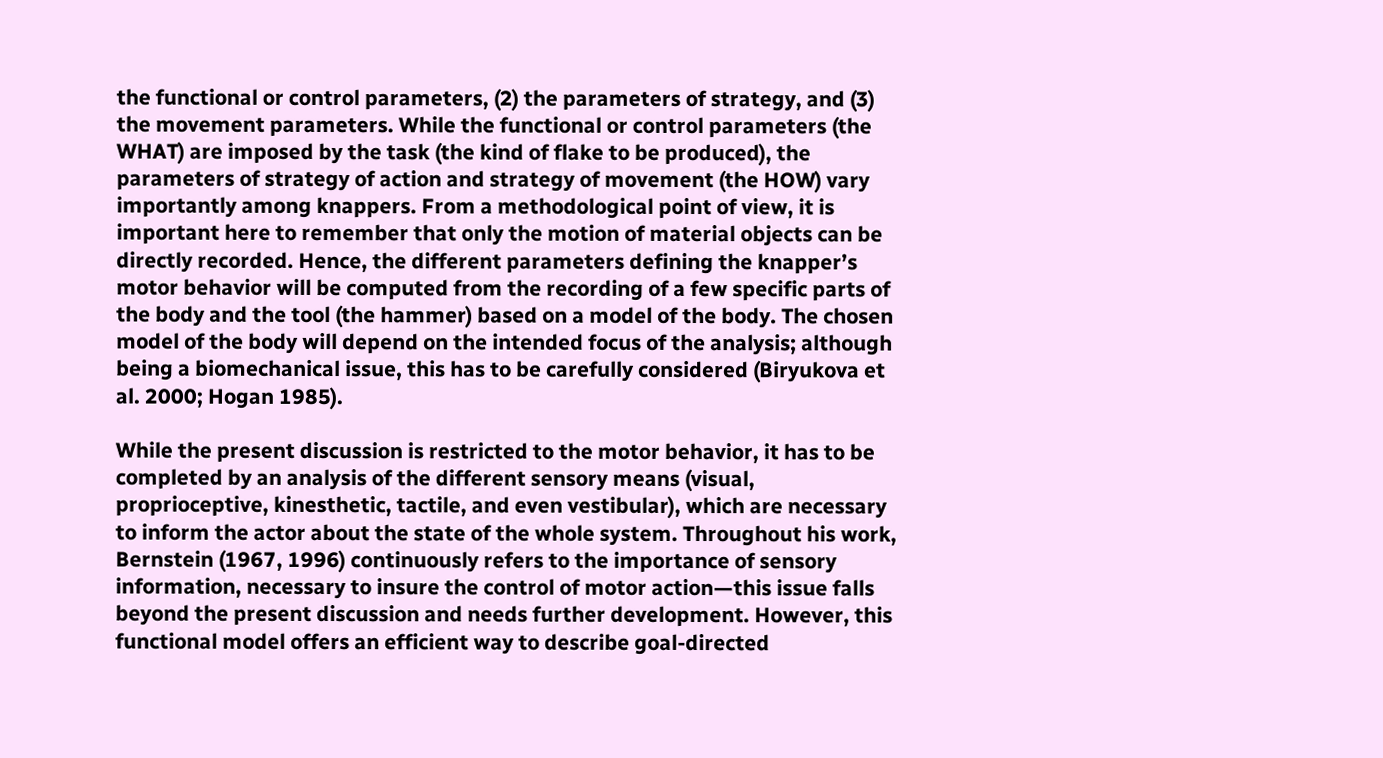the functional or control parameters, (2) the parameters of strategy, and (3) the movement parameters. While the functional or control parameters (the WHAT) are imposed by the task (the kind of flake to be produced), the parameters of strategy of action and strategy of movement (the HOW) vary importantly among knappers. From a methodological point of view, it is important here to remember that only the motion of material objects can be directly recorded. Hence, the different parameters defining the knapper’s motor behavior will be computed from the recording of a few specific parts of the body and the tool (the hammer) based on a model of the body. The chosen model of the body will depend on the intended focus of the analysis; although being a biomechanical issue, this has to be carefully considered (Biryukova et al. 2000; Hogan 1985).

While the present discussion is restricted to the motor behavior, it has to be completed by an analysis of the different sensory means (visual, proprioceptive, kinesthetic, tactile, and even vestibular), which are necessary to inform the actor about the state of the whole system. Throughout his work, Bernstein (1967, 1996) continuously refers to the importance of sensory information, necessary to insure the control of motor action—this issue falls beyond the present discussion and needs further development. However, this functional model offers an efficient way to describe goal-directed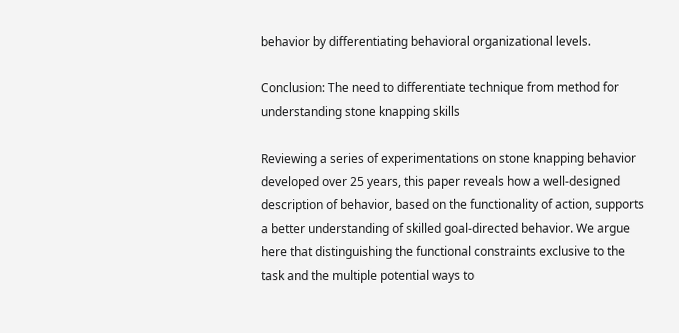behavior by differentiating behavioral organizational levels.

Conclusion: The need to differentiate technique from method for understanding stone knapping skills

Reviewing a series of experimentations on stone knapping behavior developed over 25 years, this paper reveals how a well-designed description of behavior, based on the functionality of action, supports a better understanding of skilled goal-directed behavior. We argue here that distinguishing the functional constraints exclusive to the task and the multiple potential ways to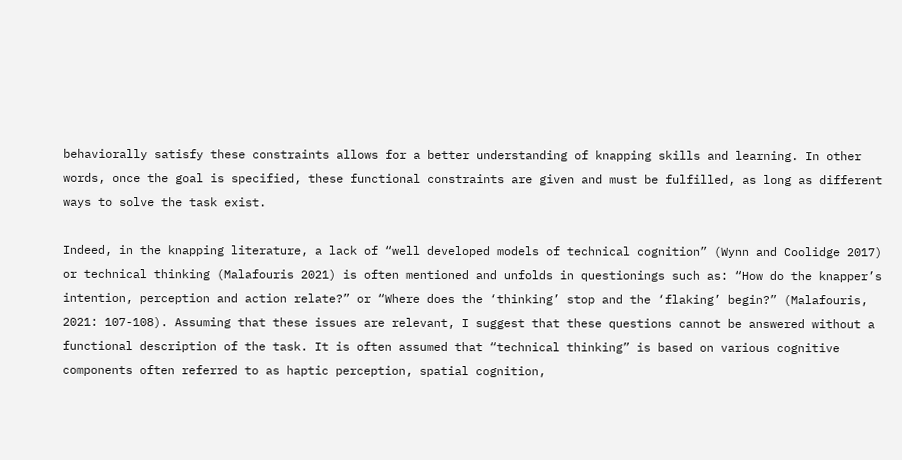behaviorally satisfy these constraints allows for a better understanding of knapping skills and learning. In other words, once the goal is specified, these functional constraints are given and must be fulfilled, as long as different ways to solve the task exist.

Indeed, in the knapping literature, a lack of “well developed models of technical cognition” (Wynn and Coolidge 2017) or technical thinking (Malafouris 2021) is often mentioned and unfolds in questionings such as: “How do the knapper’s intention, perception and action relate?” or “Where does the ‘thinking’ stop and the ‘flaking’ begin?” (Malafouris, 2021: 107-108). Assuming that these issues are relevant, I suggest that these questions cannot be answered without a functional description of the task. It is often assumed that “technical thinking” is based on various cognitive components often referred to as haptic perception, spatial cognition,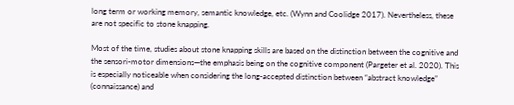long term or working memory, semantic knowledge, etc. (Wynn and Coolidge 2017). Nevertheless, these are not specific to stone knapping.

Most of the time, studies about stone knapping skills are based on the distinction between the cognitive and the sensori-motor dimensions—the emphasis being on the cognitive component (Pargeter et al. 2020). This is especially noticeable when considering the long-accepted distinction between “abstract knowledge” (connaissance) and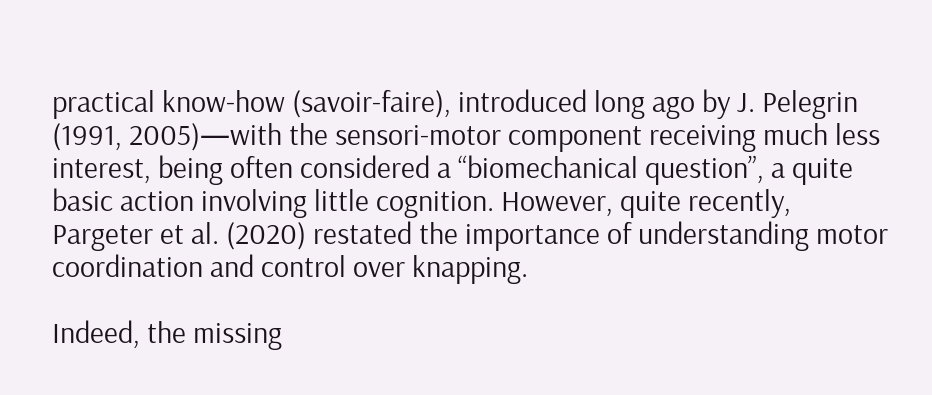practical know-how (savoir-faire), introduced long ago by J. Pelegrin (1991, 2005)—with the sensori-motor component receiving much less interest, being often considered a “biomechanical question”, a quite basic action involving little cognition. However, quite recently, Pargeter et al. (2020) restated the importance of understanding motor coordination and control over knapping.

Indeed, the missing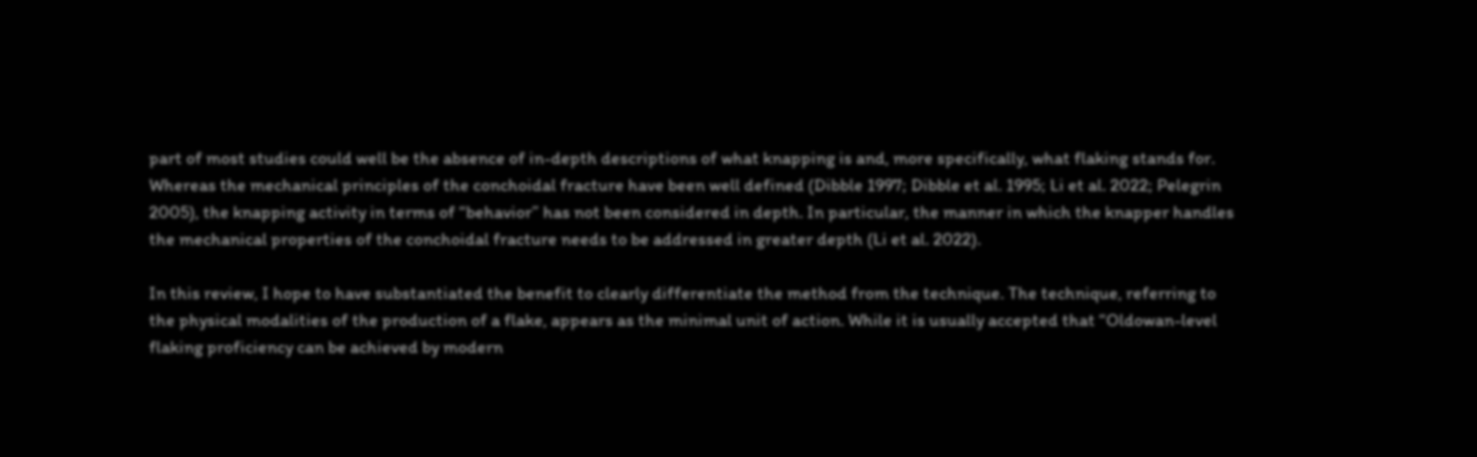part of most studies could well be the absence of in-depth descriptions of what knapping is and, more specifically, what flaking stands for. Whereas the mechanical principles of the conchoidal fracture have been well defined (Dibble 1997; Dibble et al. 1995; Li et al. 2022; Pelegrin 2005), the knapping activity in terms of “behavior” has not been considered in depth. In particular, the manner in which the knapper handles the mechanical properties of the conchoidal fracture needs to be addressed in greater depth (Li et al. 2022).

In this review, I hope to have substantiated the benefit to clearly differentiate the method from the technique. The technique, referring to the physical modalities of the production of a flake, appears as the minimal unit of action. While it is usually accepted that “Oldowan-level flaking proficiency can be achieved by modern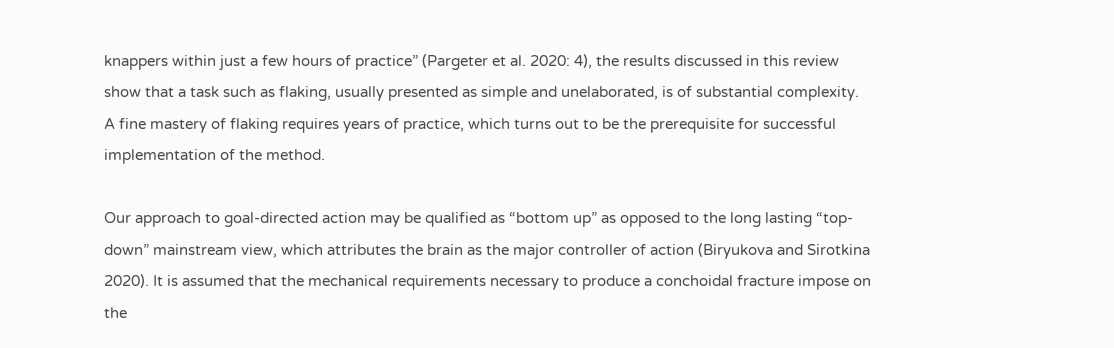knappers within just a few hours of practice” (Pargeter et al. 2020: 4), the results discussed in this review show that a task such as flaking, usually presented as simple and unelaborated, is of substantial complexity. A fine mastery of flaking requires years of practice, which turns out to be the prerequisite for successful implementation of the method.

Our approach to goal-directed action may be qualified as “bottom up” as opposed to the long lasting “top-down” mainstream view, which attributes the brain as the major controller of action (Biryukova and Sirotkina 2020). It is assumed that the mechanical requirements necessary to produce a conchoidal fracture impose on the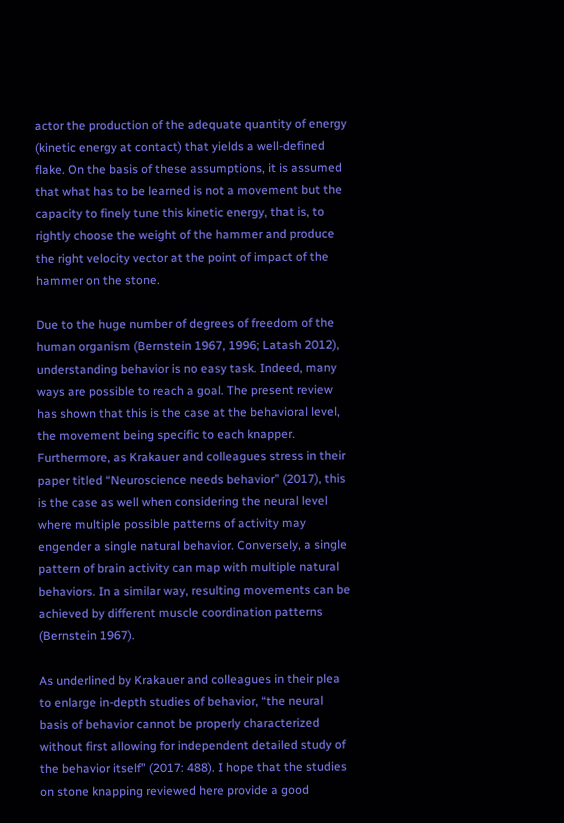actor the production of the adequate quantity of energy (kinetic energy at contact) that yields a well-defined flake. On the basis of these assumptions, it is assumed that what has to be learned is not a movement but the capacity to finely tune this kinetic energy, that is, to rightly choose the weight of the hammer and produce the right velocity vector at the point of impact of the hammer on the stone.

Due to the huge number of degrees of freedom of the human organism (Bernstein 1967, 1996; Latash 2012), understanding behavior is no easy task. Indeed, many ways are possible to reach a goal. The present review has shown that this is the case at the behavioral level, the movement being specific to each knapper. Furthermore, as Krakauer and colleagues stress in their paper titled “Neuroscience needs behavior” (2017), this is the case as well when considering the neural level where multiple possible patterns of activity may engender a single natural behavior. Conversely, a single pattern of brain activity can map with multiple natural behaviors. In a similar way, resulting movements can be achieved by different muscle coordination patterns (Bernstein 1967).

As underlined by Krakauer and colleagues in their plea to enlarge in-depth studies of behavior, “the neural basis of behavior cannot be properly characterized without first allowing for independent detailed study of the behavior itself” (2017: 488). I hope that the studies on stone knapping reviewed here provide a good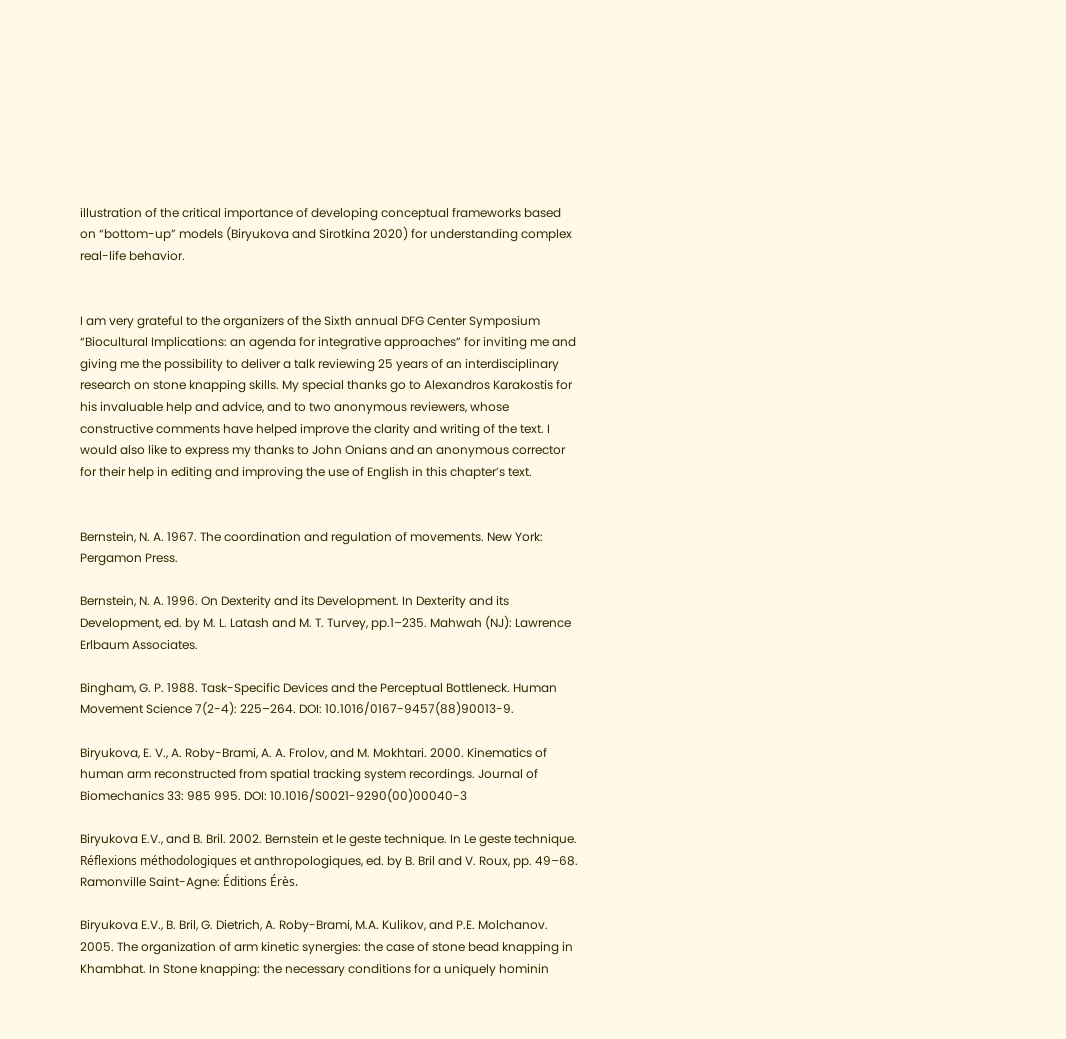illustration of the critical importance of developing conceptual frameworks based on “bottom-up” models (Biryukova and Sirotkina 2020) for understanding complex real-life behavior.


I am very grateful to the organizers of the Sixth annual DFG Center Symposium “Biocultural Implications: an agenda for integrative approaches” for inviting me and giving me the possibility to deliver a talk reviewing 25 years of an interdisciplinary research on stone knapping skills. My special thanks go to Alexandros Karakostis for his invaluable help and advice, and to two anonymous reviewers, whose constructive comments have helped improve the clarity and writing of the text. I would also like to express my thanks to John Onians and an anonymous corrector for their help in editing and improving the use of English in this chapter’s text.


Bernstein, N. A. 1967. The coordination and regulation of movements. New York: Pergamon Press.

Bernstein, N. A. 1996. On Dexterity and its Development. In Dexterity and its Development, ed. by M. L. Latash and M. T. Turvey, pp.1–235. Mahwah (NJ): Lawrence Erlbaum Associates.

Bingham, G. P. 1988. Task-Specific Devices and the Perceptual Bottleneck. Human Movement Science 7(2-4): 225–264. DOI: 10.1016/0167-9457(88)90013-9.

Biryukova, E. V., A. Roby-Brami, A. A. Frolov, and M. Mokhtari. 2000. Kinematics of human arm reconstructed from spatial tracking system recordings. Journal of Biomechanics 33: 985 995. DOI: 10.1016/S0021-9290(00)00040-3

Biryukova E.V., and B. Bril. 2002. Bernstein et le geste technique. In Le geste technique. Réflexions méthodologiques et anthropologiques, ed. by B. Bril and V. Roux, pp. 49–68. Ramonville Saint-Agne: Éditions Érès.

Biryukova E.V., B. Bril, G. Dietrich, A. Roby-Brami, M.A. Kulikov, and P.E. Molchanov. 2005. The organization of arm kinetic synergies: the case of stone bead knapping in Khambhat. In Stone knapping: the necessary conditions for a uniquely hominin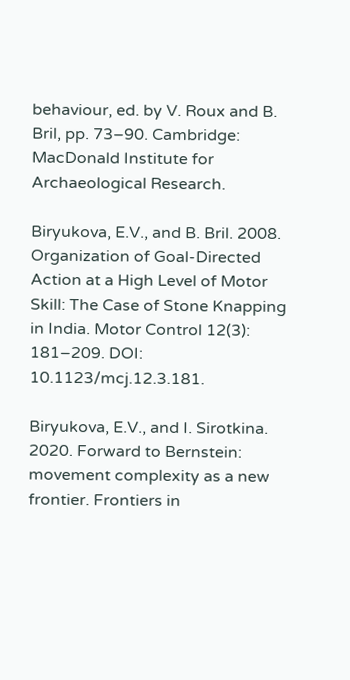behaviour, ed. by V. Roux and B. Bril, pp. 73–90. Cambridge: MacDonald Institute for Archaeological Research.

Biryukova, E.V., and B. Bril. 2008. Organization of Goal-Directed Action at a High Level of Motor Skill: The Case of Stone Knapping in India. Motor Control 12(3): 181–209. DOI: 10.1123/mcj.12.3.181.

Biryukova, E.V., and I. Sirotkina. 2020. Forward to Bernstein: movement complexity as a new frontier. Frontiers in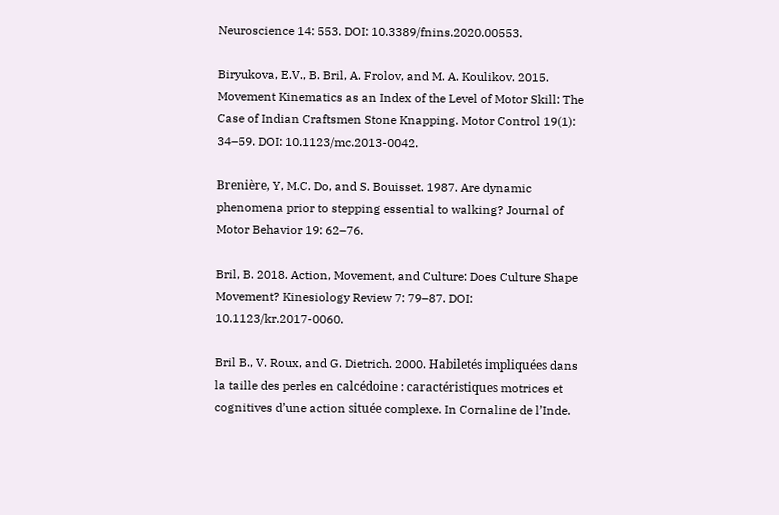Neuroscience 14: 553. DOI: 10.3389/fnins.2020.00553.

Biryukova, E.V., B. Bril, A. Frolov, and M. A. Koulikov. 2015. Movement Kinematics as an Index of the Level of Motor Skill: The Case of Indian Craftsmen Stone Knapping. Motor Control 19(1): 34–59. DOI: 10.1123/mc.2013-0042.

Brenière, Y, M.C. Do, and S. Bouisset. 1987. Are dynamic phenomena prior to stepping essential to walking? Journal of Motor Behavior 19: 62–76.

Bril, B. 2018. Action, Movement, and Culture: Does Culture Shape Movement? Kinesiology Review 7: 79–87. DOI: 10.1123/kr.2017-0060.

Bril B., V. Roux, and G. Dietrich. 2000. Habiletés impliquées dans la taille des perles en calcédoine : caractéristiques motrices et cognitives d’une action située complexe. In Cornaline de l’Inde.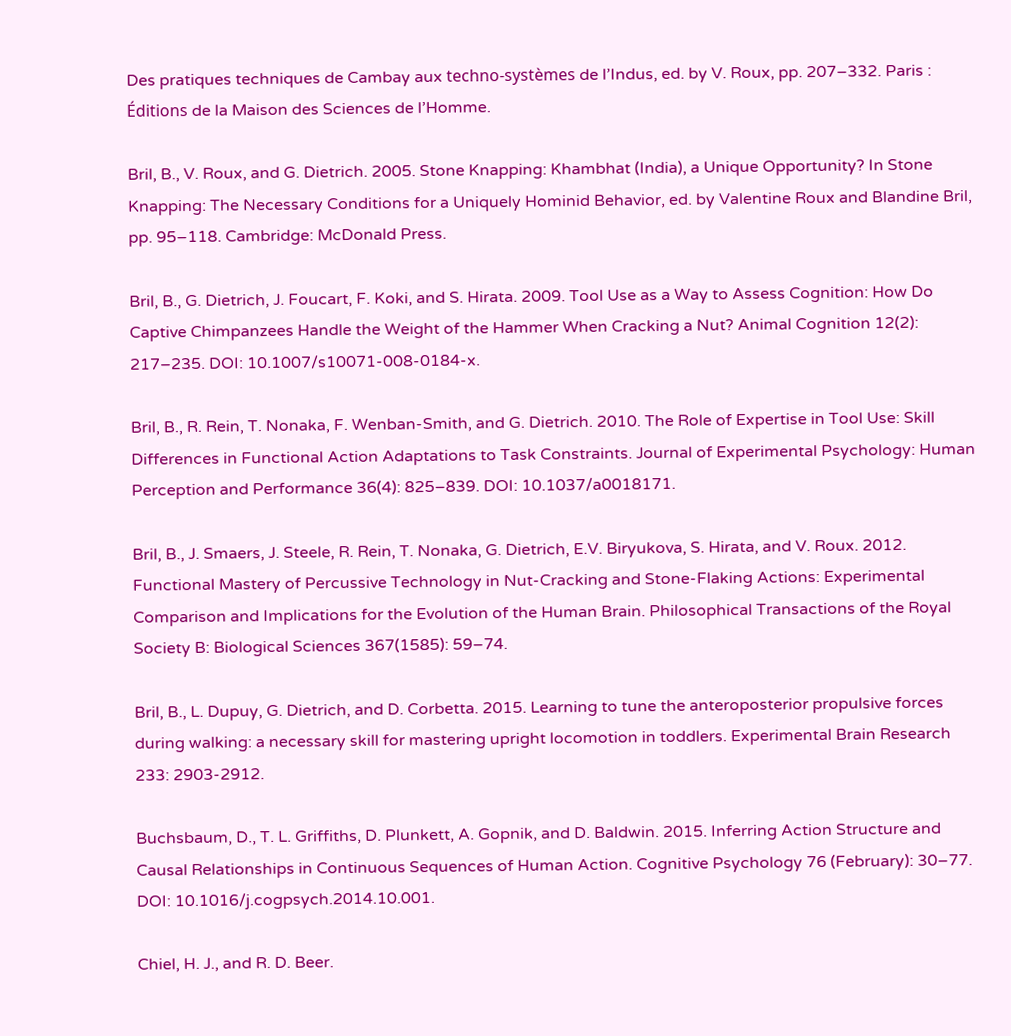Des pratiques techniques de Cambay aux techno-systèmes de l’Indus, ed. by V. Roux, pp. 207–332. Paris : Éditions de la Maison des Sciences de l’Homme.

Bril, B., V. Roux, and G. Dietrich. 2005. Stone Knapping: Khambhat (India), a Unique Opportunity? In Stone Knapping: The Necessary Conditions for a Uniquely Hominid Behavior, ed. by Valentine Roux and Blandine Bril, pp. 95–118. Cambridge: McDonald Press.

Bril, B., G. Dietrich, J. Foucart, F. Koki, and S. Hirata. 2009. Tool Use as a Way to Assess Cognition: How Do Captive Chimpanzees Handle the Weight of the Hammer When Cracking a Nut? Animal Cognition 12(2): 217–235. DOI: 10.1007/s10071-008-0184-x.

Bril, B., R. Rein, T. Nonaka, F. Wenban-Smith, and G. Dietrich. 2010. The Role of Expertise in Tool Use: Skill Differences in Functional Action Adaptations to Task Constraints. Journal of Experimental Psychology: Human Perception and Performance 36(4): 825–839. DOI: 10.1037/a0018171.

Bril, B., J. Smaers, J. Steele, R. Rein, T. Nonaka, G. Dietrich, E.V. Biryukova, S. Hirata, and V. Roux. 2012. Functional Mastery of Percussive Technology in Nut-Cracking and Stone-Flaking Actions: Experimental Comparison and Implications for the Evolution of the Human Brain. Philosophical Transactions of the Royal Society B: Biological Sciences 367(1585): 59–74.

Bril, B., L. Dupuy, G. Dietrich, and D. Corbetta. 2015. Learning to tune the anteroposterior propulsive forces during walking: a necessary skill for mastering upright locomotion in toddlers. Experimental Brain Research 233: 2903-2912.

Buchsbaum, D., T. L. Griffiths, D. Plunkett, A. Gopnik, and D. Baldwin. 2015. Inferring Action Structure and Causal Relationships in Continuous Sequences of Human Action. Cognitive Psychology 76 (February): 30–77. DOI: 10.1016/j.cogpsych.2014.10.001.

Chiel, H. J., and R. D. Beer.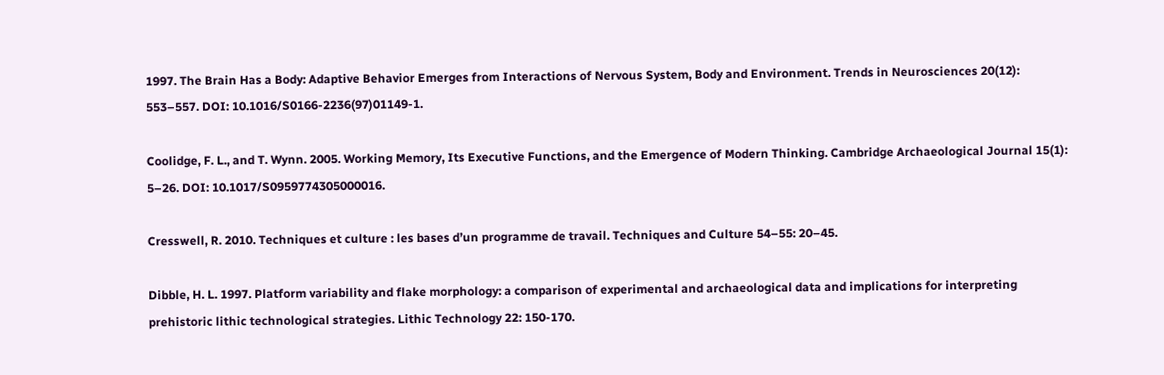1997. The Brain Has a Body: Adaptive Behavior Emerges from Interactions of Nervous System, Body and Environment. Trends in Neurosciences 20(12): 553–557. DOI: 10.1016/S0166-2236(97)01149-1.

Coolidge, F. L., and T. Wynn. 2005. Working Memory, Its Executive Functions, and the Emergence of Modern Thinking. Cambridge Archaeological Journal 15(1): 5–26. DOI: 10.1017/S0959774305000016.

Cresswell, R. 2010. Techniques et culture : les bases d’un programme de travail. Techniques and Culture 54–55: 20–45.

Dibble, H. L. 1997. Platform variability and flake morphology: a comparison of experimental and archaeological data and implications for interpreting prehistoric lithic technological strategies. Lithic Technology 22: 150-170.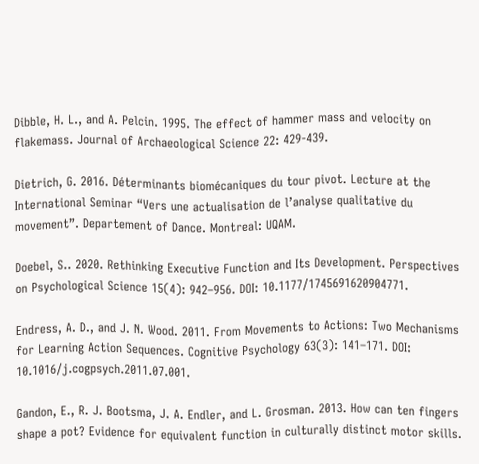Dibble, H. L., and A. Pelcin. 1995. The effect of hammer mass and velocity on flakemass. Journal of Archaeological Science 22: 429-439.

Dietrich, G. 2016. Déterminants biomécaniques du tour pivot. Lecture at the International Seminar “Vers une actualisation de l’analyse qualitative du movement”. Departement of Dance. Montreal: UQAM.

Doebel, S.. 2020. Rethinking Executive Function and Its Development. Perspectives on Psychological Science 15(4): 942–956. DOI: 10.1177/1745691620904771.

Endress, A. D., and J. N. Wood. 2011. From Movements to Actions: Two Mechanisms for Learning Action Sequences. Cognitive Psychology 63(3): 141–171. DOI: 10.1016/j.cogpsych.2011.07.001.

Gandon, E., R. J. Bootsma, J. A. Endler, and L. Grosman. 2013. How can ten fingers shape a pot? Evidence for equivalent function in culturally distinct motor skills.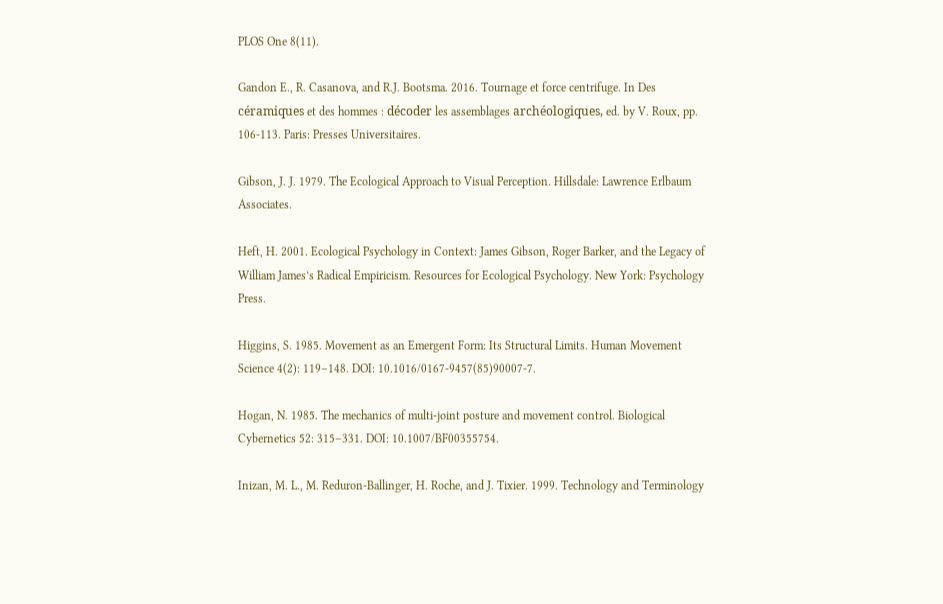PLOS One 8(11).

Gandon E., R. Casanova, and R.J. Bootsma. 2016. Tournage et force centrifuge. In Des céramiques et des hommes : décoder les assemblages archéologiques, ed. by V. Roux, pp. 106-113. Paris: Presses Universitaires.

Gibson, J. J. 1979. The Ecological Approach to Visual Perception. Hillsdale: Lawrence Erlbaum Associates.

Heft, H. 2001. Ecological Psychology in Context: James Gibson, Roger Barker, and the Legacy of William James’s Radical Empiricism. Resources for Ecological Psychology. New York: Psychology Press.

Higgins, S. 1985. Movement as an Emergent Form: Its Structural Limits. Human Movement Science 4(2): 119–148. DOI: 10.1016/0167-9457(85)90007-7.

Hogan, N. 1985. The mechanics of multi-joint posture and movement control. Biological Cybernetics 52: 315–331. DOI: 10.1007/BF00355754.

Inizan, M. L., M. Reduron-Ballinger, H. Roche, and J. Tixier. 1999. Technology and Terminology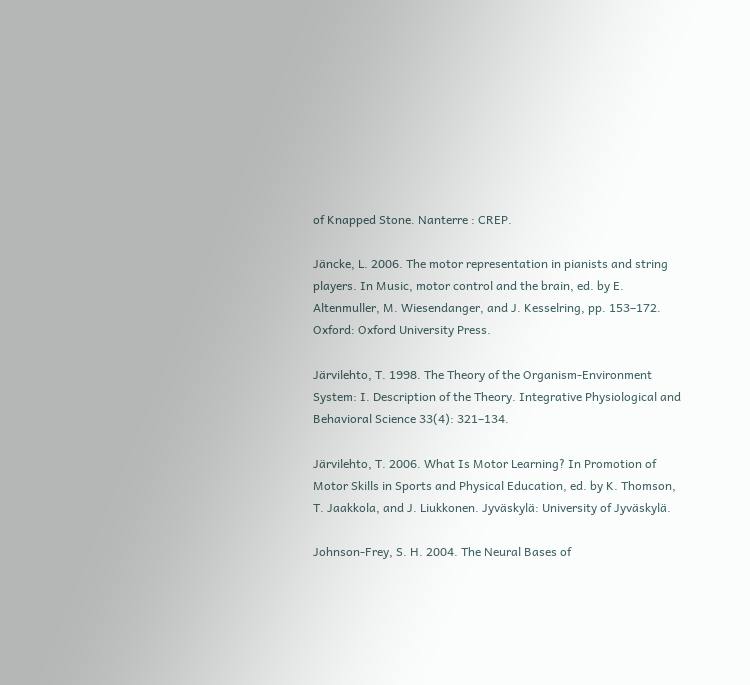of Knapped Stone. Nanterre : CREP.

Jäncke, L. 2006. The motor representation in pianists and string players. In Music, motor control and the brain, ed. by E. Altenmuller, M. Wiesendanger, and J. Kesselring, pp. 153–172. Oxford: Oxford University Press.

Järvilehto, T. 1998. The Theory of the Organism-Environment System: I. Description of the Theory. Integrative Physiological and Behavioral Science 33(4): 321–134.

Järvilehto, T. 2006. What Is Motor Learning? In Promotion of Motor Skills in Sports and Physical Education, ed. by K. Thomson, T. Jaakkola, and J. Liukkonen. Jyväskylä: University of Jyväskylä.

Johnson-Frey, S. H. 2004. The Neural Bases of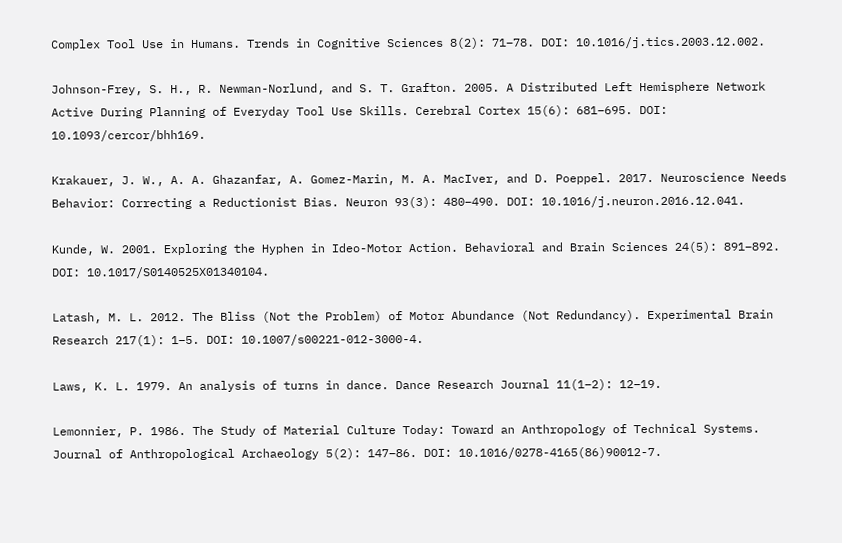Complex Tool Use in Humans. Trends in Cognitive Sciences 8(2): 71–78. DOI: 10.1016/j.tics.2003.12.002.

Johnson-Frey, S. H., R. Newman-Norlund, and S. T. Grafton. 2005. A Distributed Left Hemisphere Network Active During Planning of Everyday Tool Use Skills. Cerebral Cortex 15(6): 681–695. DOI: 10.1093/cercor/bhh169.

Krakauer, J. W., A. A. Ghazanfar, A. Gomez-Marin, M. A. MacIver, and D. Poeppel. 2017. Neuroscience Needs Behavior: Correcting a Reductionist Bias. Neuron 93(3): 480–490. DOI: 10.1016/j.neuron.2016.12.041.

Kunde, W. 2001. Exploring the Hyphen in Ideo-Motor Action. Behavioral and Brain Sciences 24(5): 891–892. DOI: 10.1017/S0140525X01340104.

Latash, M. L. 2012. The Bliss (Not the Problem) of Motor Abundance (Not Redundancy). Experimental Brain Research 217(1): 1–5. DOI: 10.1007/s00221-012-3000-4.

Laws, K. L. 1979. An analysis of turns in dance. Dance Research Journal 11(1–2): 12–19.

Lemonnier, P. 1986. The Study of Material Culture Today: Toward an Anthropology of Technical Systems. Journal of Anthropological Archaeology 5(2): 147–86. DOI: 10.1016/0278-4165(86)90012-7.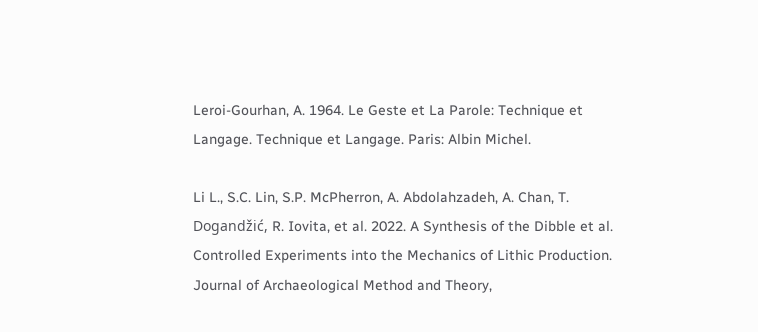Leroi-Gourhan, A. 1964. Le Geste et La Parole: Technique et Langage. Technique et Langage. Paris: Albin Michel.

Li L., S.C. Lin, S.P. McPherron, A. Abdolahzadeh, A. Chan, T. Dogandžić, R. Iovita, et al. 2022. A Synthesis of the Dibble et al. Controlled Experiments into the Mechanics of Lithic Production. Journal of Archaeological Method and Theory,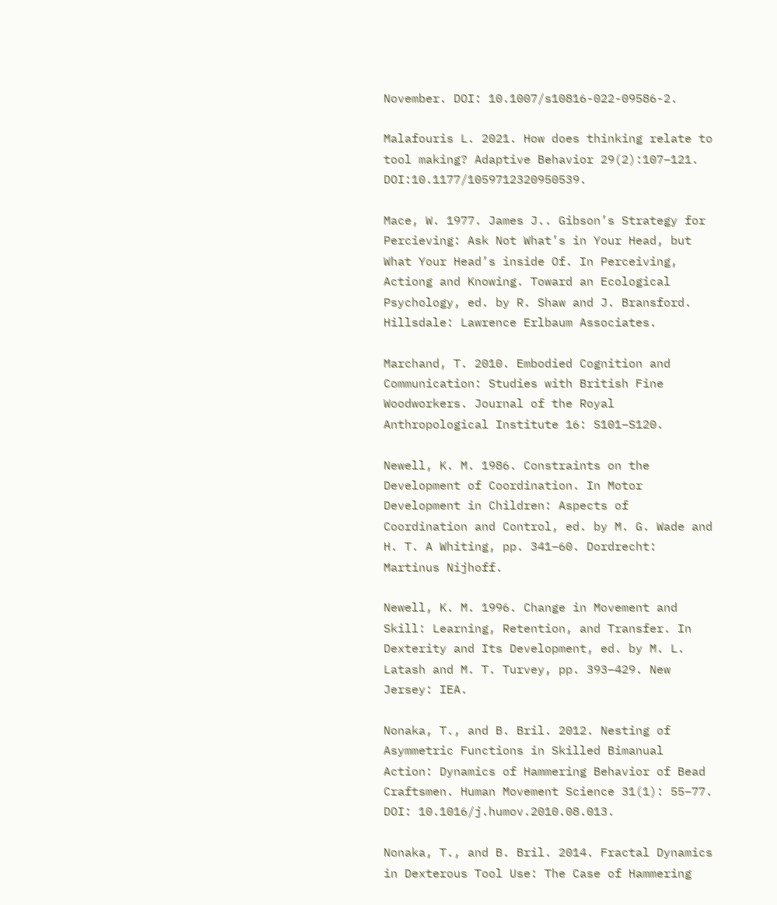November. DOI: 10.1007/s10816-022-09586-2.

Malafouris L. 2021. How does thinking relate to tool making? Adaptive Behavior 29(2):107–121. DOI:10.1177/1059712320950539.

Mace, W. 1977. James J.. Gibson’s Strategy for Percieving: Ask Not What’s in Your Head, but What Your Head’s inside Of. In Perceiving, Actiong and Knowing. Toward an Ecological Psychology, ed. by R. Shaw and J. Bransford. Hillsdale: Lawrence Erlbaum Associates.

Marchand, T. 2010. Embodied Cognition and Communication: Studies with British Fine Woodworkers. Journal of the Royal Anthropological Institute 16: S101–S120.

Newell, K. M. 1986. Constraints on the Development of Coordination. In Motor Development in Children: Aspects of Coordination and Control, ed. by M. G. Wade and H. T. A Whiting, pp. 341–60. Dordrecht: Martinus Nijhoff.

Newell, K. M. 1996. Change in Movement and Skill: Learning, Retention, and Transfer. In Dexterity and Its Development, ed. by M. L. Latash and M. T. Turvey, pp. 393–429. New Jersey: IEA.

Nonaka, T., and B. Bril. 2012. Nesting of Asymmetric Functions in Skilled Bimanual Action: Dynamics of Hammering Behavior of Bead Craftsmen. Human Movement Science 31(1): 55–77. DOI: 10.1016/j.humov.2010.08.013.

Nonaka, T., and B. Bril. 2014. Fractal Dynamics in Dexterous Tool Use: The Case of Hammering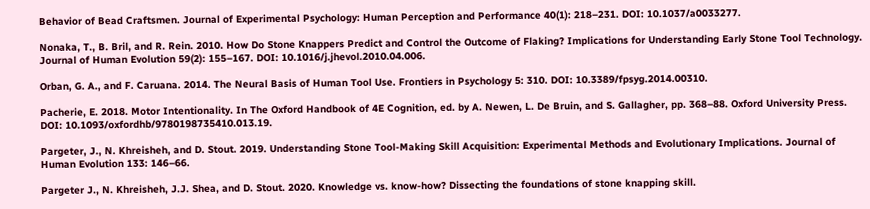Behavior of Bead Craftsmen. Journal of Experimental Psychology: Human Perception and Performance 40(1): 218–231. DOI: 10.1037/a0033277.

Nonaka, T., B. Bril, and R. Rein. 2010. How Do Stone Knappers Predict and Control the Outcome of Flaking? Implications for Understanding Early Stone Tool Technology. Journal of Human Evolution 59(2): 155–167. DOI: 10.1016/j.jhevol.2010.04.006.

Orban, G. A., and F. Caruana. 2014. The Neural Basis of Human Tool Use. Frontiers in Psychology 5: 310. DOI: 10.3389/fpsyg.2014.00310.

Pacherie, E. 2018. Motor Intentionality. In The Oxford Handbook of 4E Cognition, ed. by A. Newen, L. De Bruin, and S. Gallagher, pp. 368–88. Oxford University Press. DOI: 10.1093/oxfordhb/9780198735410.013.19.

Pargeter, J., N. Khreisheh, and D. Stout. 2019. Understanding Stone Tool-Making Skill Acquisition: Experimental Methods and Evolutionary Implications. Journal of Human Evolution 133: 146–66.

Pargeter J., N. Khreisheh, J.J. Shea, and D. Stout. 2020. Knowledge vs. know-how? Dissecting the foundations of stone knapping skill.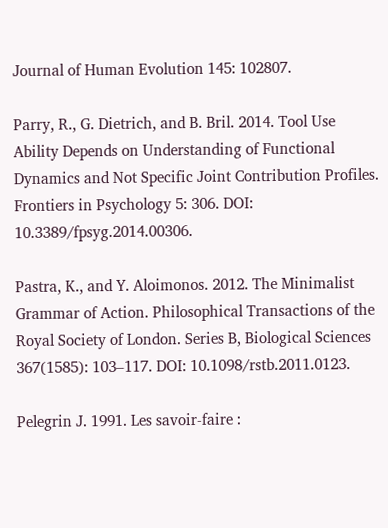Journal of Human Evolution 145: 102807.

Parry, R., G. Dietrich, and B. Bril. 2014. Tool Use Ability Depends on Understanding of Functional Dynamics and Not Specific Joint Contribution Profiles. Frontiers in Psychology 5: 306. DOI: 10.3389/fpsyg.2014.00306.

Pastra, K., and Y. Aloimonos. 2012. The Minimalist Grammar of Action. Philosophical Transactions of the Royal Society of London. Series B, Biological Sciences 367(1585): 103–117. DOI: 10.1098/rstb.2011.0123.

Pelegrin J. 1991. Les savoir-faire :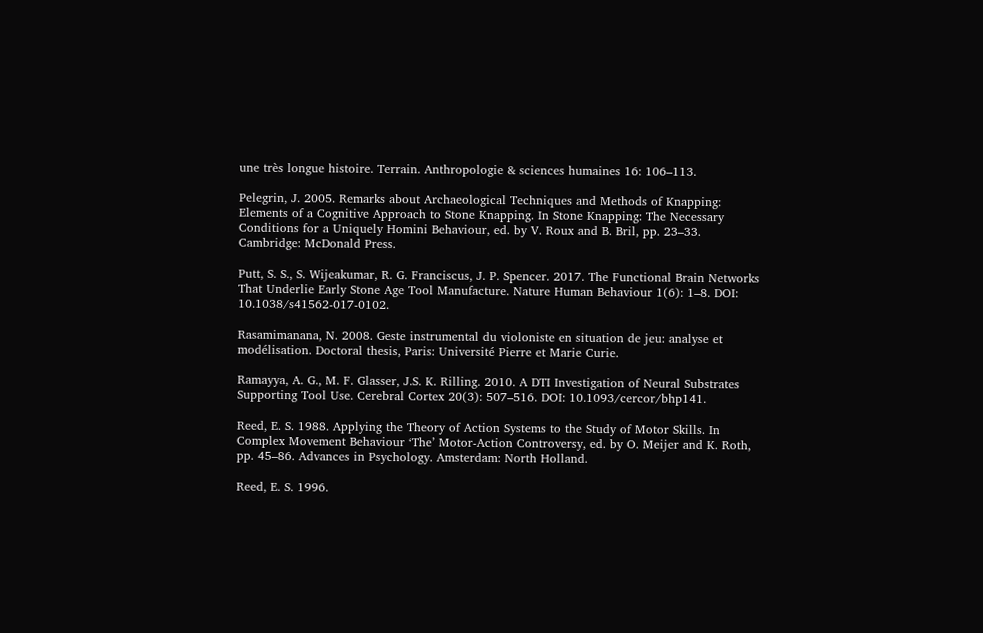une très longue histoire. Terrain. Anthropologie & sciences humaines 16: 106–113.

Pelegrin, J. 2005. Remarks about Archaeological Techniques and Methods of Knapping: Elements of a Cognitive Approach to Stone Knapping. In Stone Knapping: The Necessary Conditions for a Uniquely Homini Behaviour, ed. by V. Roux and B. Bril, pp. 23–33. Cambridge: McDonald Press.

Putt, S. S., S. Wijeakumar, R. G. Franciscus, J. P. Spencer. 2017. The Functional Brain Networks That Underlie Early Stone Age Tool Manufacture. Nature Human Behaviour 1(6): 1–8. DOI: 10.1038/s41562-017-0102.

Rasamimanana, N. 2008. Geste instrumental du violoniste en situation de jeu: analyse et modélisation. Doctoral thesis, Paris: Université Pierre et Marie Curie.

Ramayya, A. G., M. F. Glasser, J.S. K. Rilling. 2010. A DTI Investigation of Neural Substrates Supporting Tool Use. Cerebral Cortex 20(3): 507–516. DOI: 10.1093/cercor/bhp141.

Reed, E. S. 1988. Applying the Theory of Action Systems to the Study of Motor Skills. In Complex Movement Behaviour ‘The’ Motor-Action Controversy, ed. by O. Meijer and K. Roth, pp. 45–86. Advances in Psychology. Amsterdam: North Holland.

Reed, E. S. 1996.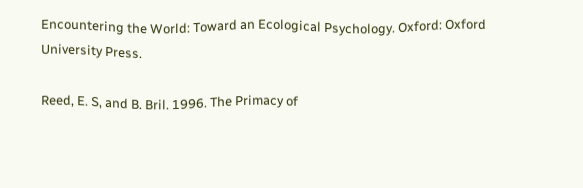Encountering the World: Toward an Ecological Psychology. Oxford: Oxford University Press.

Reed, E. S, and B. Bril. 1996. The Primacy of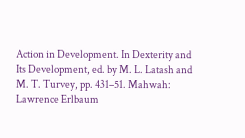Action in Development. In Dexterity and Its Development, ed. by M. L. Latash and M. T. Turvey, pp. 431–51. Mahwah: Lawrence Erlbaum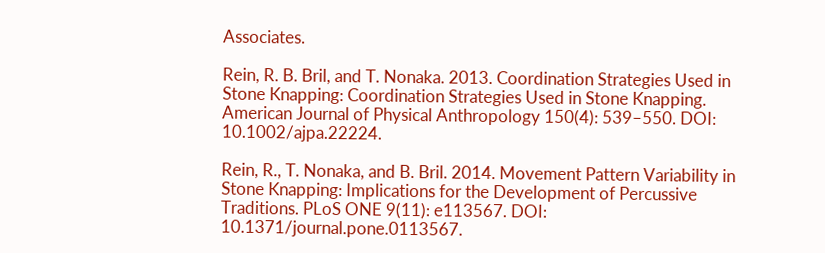Associates.

Rein, R. B. Bril, and T. Nonaka. 2013. Coordination Strategies Used in Stone Knapping: Coordination Strategies Used in Stone Knapping. American Journal of Physical Anthropology 150(4): 539–550. DOI: 10.1002/ajpa.22224.

Rein, R., T. Nonaka, and B. Bril. 2014. Movement Pattern Variability in Stone Knapping: Implications for the Development of Percussive Traditions. PLoS ONE 9(11): e113567. DOI: 10.1371/journal.pone.0113567.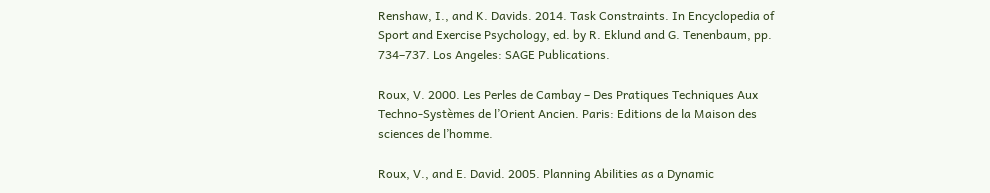Renshaw, I., and K. Davids. 2014. Task Constraints. In Encyclopedia of Sport and Exercise Psychology, ed. by R. Eklund and G. Tenenbaum, pp. 734–737. Los Angeles: SAGE Publications.

Roux, V. 2000. Les Perles de Cambay – Des Pratiques Techniques Aux Techno-Systèmes de l’Orient Ancien. Paris: Editions de la Maison des sciences de l’homme.

Roux, V., and E. David. 2005. Planning Abilities as a Dynamic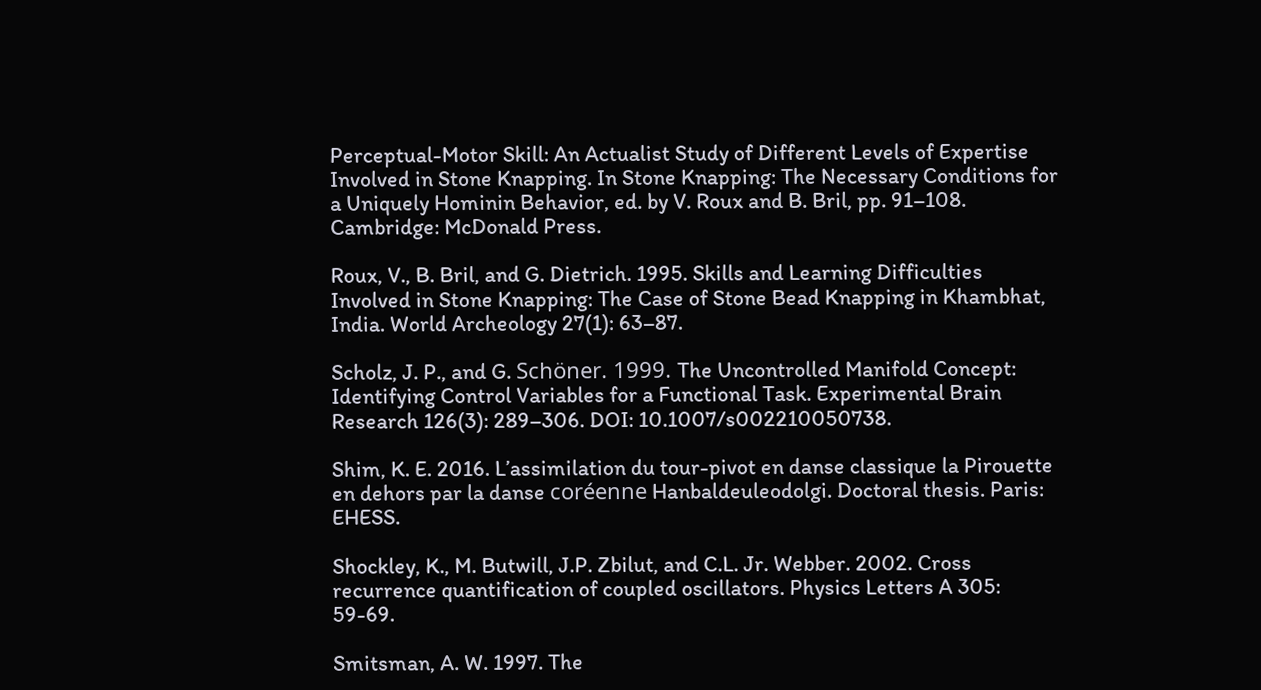Perceptual-Motor Skill: An Actualist Study of Different Levels of Expertise Involved in Stone Knapping. In Stone Knapping: The Necessary Conditions for a Uniquely Hominin Behavior, ed. by V. Roux and B. Bril, pp. 91–108. Cambridge: McDonald Press.

Roux, V., B. Bril, and G. Dietrich. 1995. Skills and Learning Difficulties Involved in Stone Knapping: The Case of Stone Bead Knapping in Khambhat, India. World Archeology 27(1): 63–87.

Scholz, J. P., and G. Schöner. 1999. The Uncontrolled Manifold Concept: Identifying Control Variables for a Functional Task. Experimental Brain Research 126(3): 289–306. DOI: 10.1007/s002210050738.

Shim, K. E. 2016. L’assimilation du tour-pivot en danse classique la Pirouette en dehors par la danse coréenne Hanbaldeuleodolgi. Doctoral thesis. Paris: EHESS.

Shockley, K., M. Butwill, J.P. Zbilut, and C.L. Jr. Webber. 2002. Cross recurrence quantification of coupled oscillators. Physics Letters A 305: 59-69.

Smitsman, A. W. 1997. The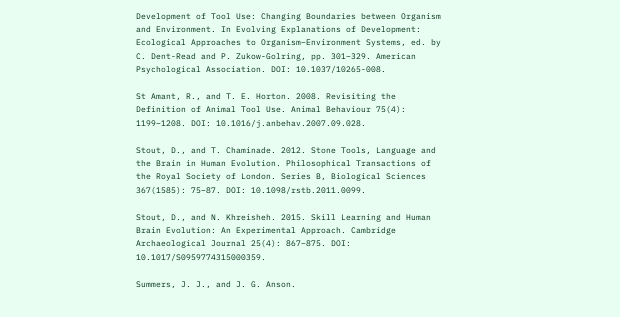Development of Tool Use: Changing Boundaries between Organism and Environment. In Evolving Explanations of Development: Ecological Approaches to Organism–Environment Systems, ed. by C. Dent-Read and P. Zukow-Golring, pp. 301–329. American Psychological Association. DOI: 10.1037/10265-008.

St Amant, R., and T. E. Horton. 2008. Revisiting the Definition of Animal Tool Use. Animal Behaviour 75(4): 1199–1208. DOI: 10.1016/j.anbehav.2007.09.028.

Stout, D., and T. Chaminade. 2012. Stone Tools, Language and the Brain in Human Evolution. Philosophical Transactions of the Royal Society of London. Series B, Biological Sciences 367(1585): 75–87. DOI: 10.1098/rstb.2011.0099.

Stout, D., and N. Khreisheh. 2015. Skill Learning and Human Brain Evolution: An Experimental Approach. Cambridge Archaeological Journal 25(4): 867–875. DOI: 10.1017/S0959774315000359.

Summers, J. J., and J. G. Anson.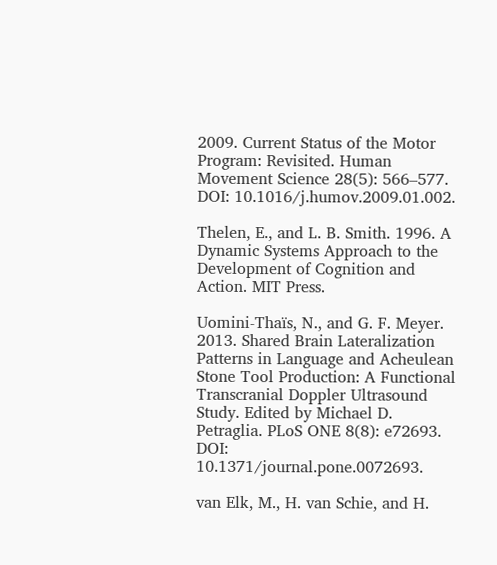2009. Current Status of the Motor Program: Revisited. Human Movement Science 28(5): 566–577. DOI: 10.1016/j.humov.2009.01.002.

Thelen, E., and L. B. Smith. 1996. A Dynamic Systems Approach to the Development of Cognition and Action. MIT Press.

Uomini-Thaïs, N., and G. F. Meyer. 2013. Shared Brain Lateralization Patterns in Language and Acheulean Stone Tool Production: A Functional Transcranial Doppler Ultrasound Study. Edited by Michael D. Petraglia. PLoS ONE 8(8): e72693. DOI: 10.1371/journal.pone.0072693.

van Elk, M., H. van Schie, and H.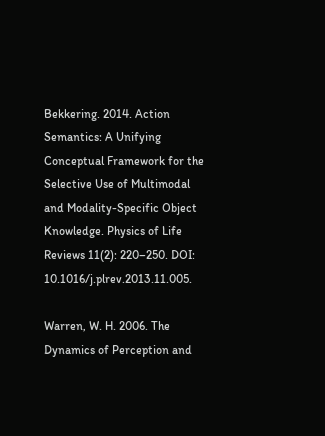Bekkering. 2014. Action Semantics: A Unifying Conceptual Framework for the Selective Use of Multimodal and Modality-Specific Object Knowledge. Physics of Life Reviews 11(2): 220–250. DOI: 10.1016/j.plrev.2013.11.005.

Warren, W. H. 2006. The Dynamics of Perception and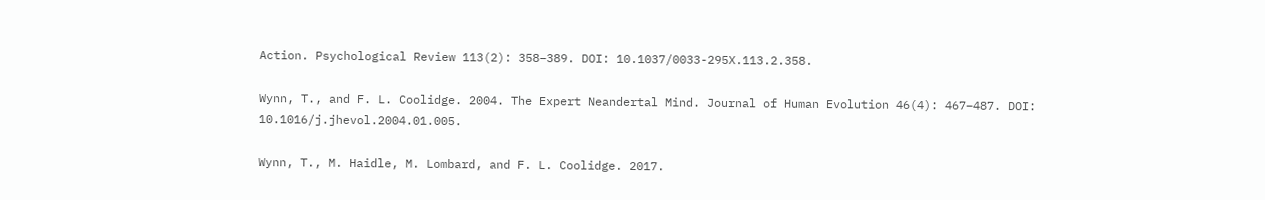Action. Psychological Review 113(2): 358–389. DOI: 10.1037/0033-295X.113.2.358.

Wynn, T., and F. L. Coolidge. 2004. The Expert Neandertal Mind. Journal of Human Evolution 46(4): 467–487. DOI: 10.1016/j.jhevol.2004.01.005.

Wynn, T., M. Haidle, M. Lombard, and F. L. Coolidge. 2017.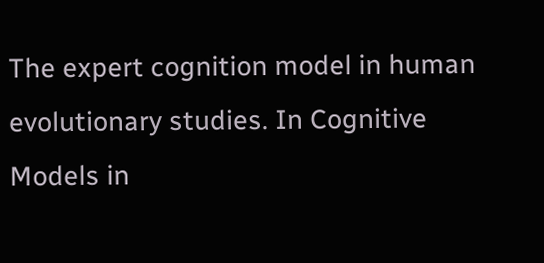The expert cognition model in human evolutionary studies. In Cognitive Models in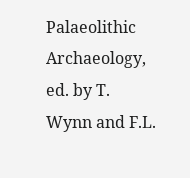Palaeolithic Archaeology, ed. by T. Wynn and F.L.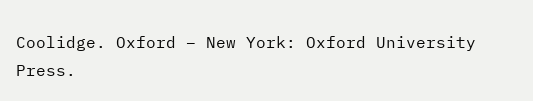Coolidge. Oxford – New York: Oxford University Press.